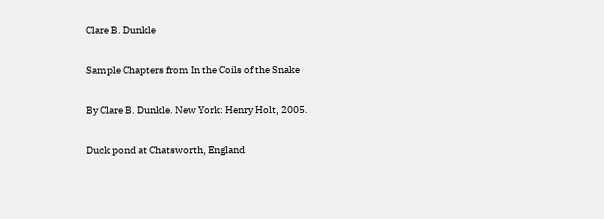Clare B. Dunkle

Sample Chapters from In the Coils of the Snake

By Clare B. Dunkle. New York: Henry Holt, 2005.

Duck pond at Chatsworth, England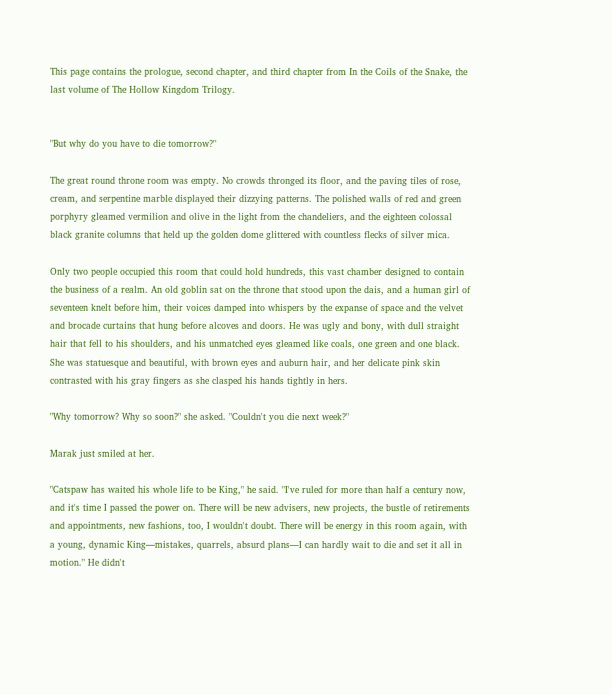This page contains the prologue, second chapter, and third chapter from In the Coils of the Snake, the last volume of The Hollow Kingdom Trilogy.


"But why do you have to die tomorrow?"

The great round throne room was empty. No crowds thronged its floor, and the paving tiles of rose, cream, and serpentine marble displayed their dizzying patterns. The polished walls of red and green porphyry gleamed vermilion and olive in the light from the chandeliers, and the eighteen colossal black granite columns that held up the golden dome glittered with countless flecks of silver mica.

Only two people occupied this room that could hold hundreds, this vast chamber designed to contain the business of a realm. An old goblin sat on the throne that stood upon the dais, and a human girl of seventeen knelt before him, their voices damped into whispers by the expanse of space and the velvet and brocade curtains that hung before alcoves and doors. He was ugly and bony, with dull straight hair that fell to his shoulders, and his unmatched eyes gleamed like coals, one green and one black. She was statuesque and beautiful, with brown eyes and auburn hair, and her delicate pink skin contrasted with his gray fingers as she clasped his hands tightly in hers.

"Why tomorrow? Why so soon?" she asked. "Couldn't you die next week?"

Marak just smiled at her.

"Catspaw has waited his whole life to be King," he said. "I've ruled for more than half a century now, and it's time I passed the power on. There will be new advisers, new projects, the bustle of retirements and appointments, new fashions, too, I wouldn't doubt. There will be energy in this room again, with a young, dynamic King—mistakes, quarrels, absurd plans—I can hardly wait to die and set it all in motion." He didn't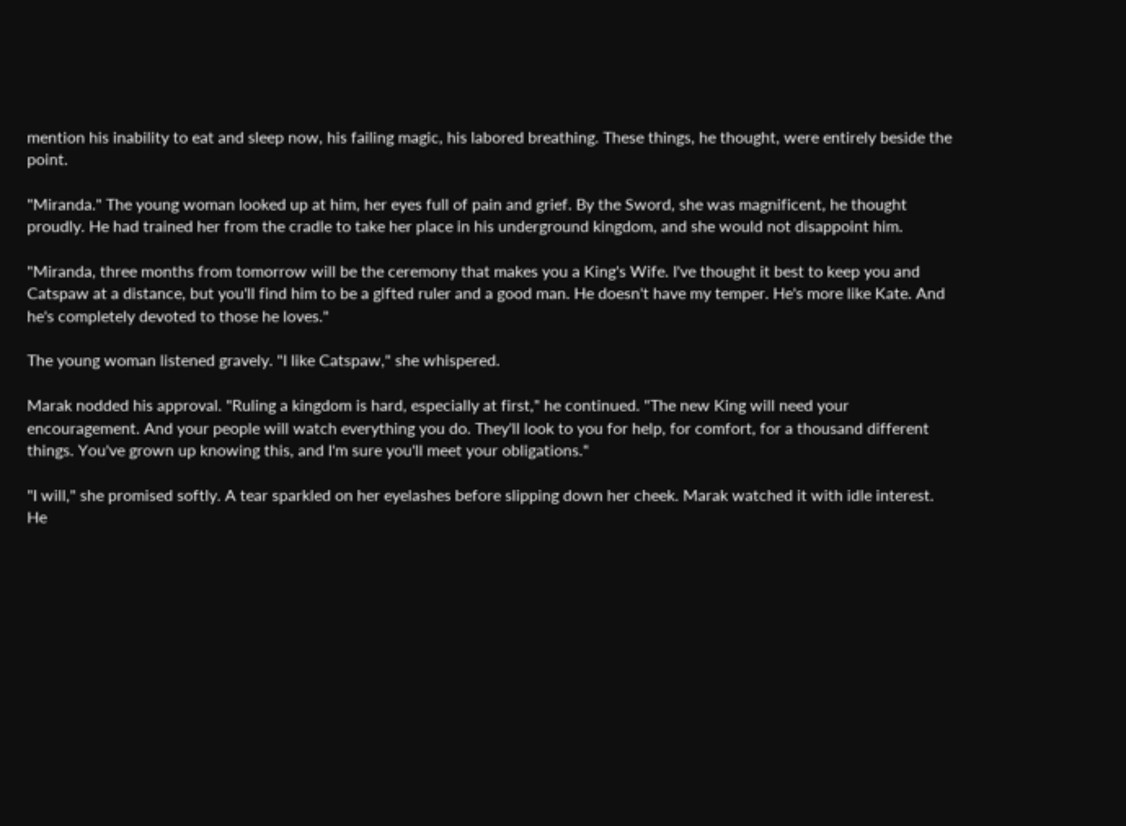mention his inability to eat and sleep now, his failing magic, his labored breathing. These things, he thought, were entirely beside the point.

"Miranda." The young woman looked up at him, her eyes full of pain and grief. By the Sword, she was magnificent, he thought proudly. He had trained her from the cradle to take her place in his underground kingdom, and she would not disappoint him.

"Miranda, three months from tomorrow will be the ceremony that makes you a King's Wife. I've thought it best to keep you and Catspaw at a distance, but you'll find him to be a gifted ruler and a good man. He doesn't have my temper. He's more like Kate. And he's completely devoted to those he loves."

The young woman listened gravely. "I like Catspaw," she whispered.

Marak nodded his approval. "Ruling a kingdom is hard, especially at first," he continued. "The new King will need your encouragement. And your people will watch everything you do. They'll look to you for help, for comfort, for a thousand different things. You've grown up knowing this, and I'm sure you'll meet your obligations."

"I will," she promised softly. A tear sparkled on her eyelashes before slipping down her cheek. Marak watched it with idle interest. He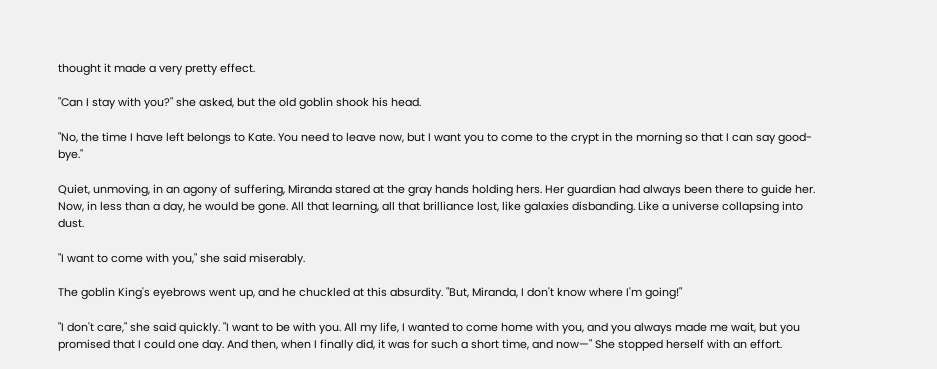thought it made a very pretty effect.

"Can I stay with you?" she asked, but the old goblin shook his head.

"No, the time I have left belongs to Kate. You need to leave now, but I want you to come to the crypt in the morning so that I can say good-bye."

Quiet, unmoving, in an agony of suffering, Miranda stared at the gray hands holding hers. Her guardian had always been there to guide her. Now, in less than a day, he would be gone. All that learning, all that brilliance lost, like galaxies disbanding. Like a universe collapsing into dust.

"I want to come with you," she said miserably.

The goblin King's eyebrows went up, and he chuckled at this absurdity. "But, Miranda, I don't know where I'm going!"

"I don't care," she said quickly. "I want to be with you. All my life, I wanted to come home with you, and you always made me wait, but you promised that I could one day. And then, when I finally did, it was for such a short time, and now—" She stopped herself with an effort.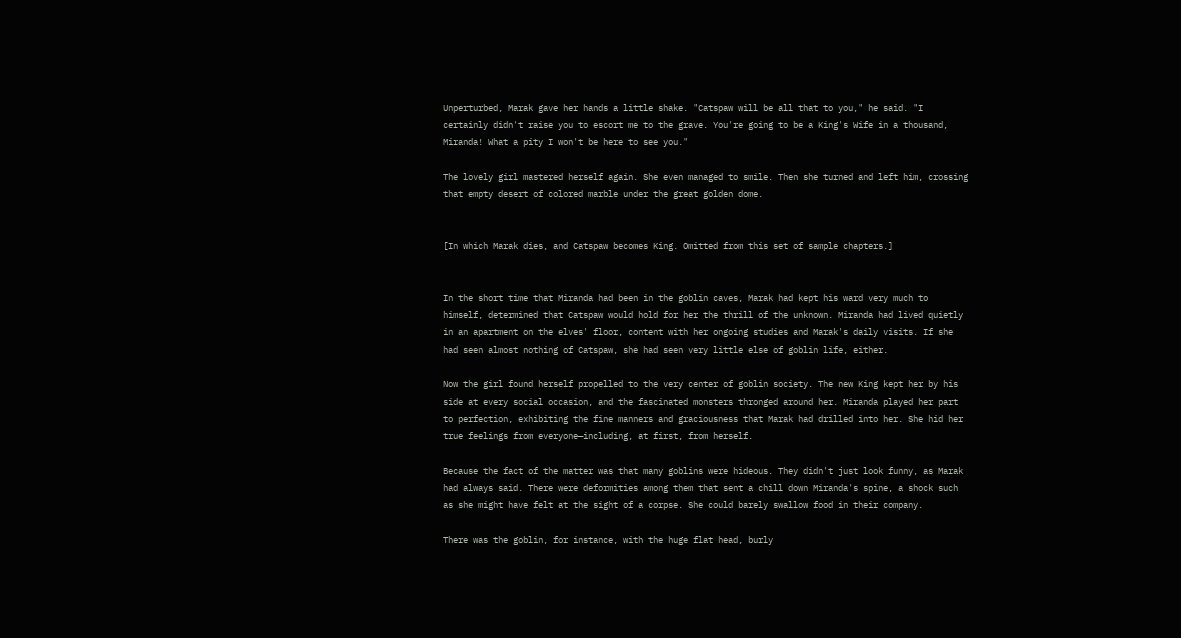Unperturbed, Marak gave her hands a little shake. "Catspaw will be all that to you," he said. "I certainly didn't raise you to escort me to the grave. You're going to be a King's Wife in a thousand, Miranda! What a pity I won't be here to see you."

The lovely girl mastered herself again. She even managed to smile. Then she turned and left him, crossing that empty desert of colored marble under the great golden dome.


[In which Marak dies, and Catspaw becomes King. Omitted from this set of sample chapters.]


In the short time that Miranda had been in the goblin caves, Marak had kept his ward very much to himself, determined that Catspaw would hold for her the thrill of the unknown. Miranda had lived quietly in an apartment on the elves' floor, content with her ongoing studies and Marak's daily visits. If she had seen almost nothing of Catspaw, she had seen very little else of goblin life, either.

Now the girl found herself propelled to the very center of goblin society. The new King kept her by his side at every social occasion, and the fascinated monsters thronged around her. Miranda played her part to perfection, exhibiting the fine manners and graciousness that Marak had drilled into her. She hid her true feelings from everyone—including, at first, from herself.

Because the fact of the matter was that many goblins were hideous. They didn't just look funny, as Marak had always said. There were deformities among them that sent a chill down Miranda's spine, a shock such as she might have felt at the sight of a corpse. She could barely swallow food in their company.

There was the goblin, for instance, with the huge flat head, burly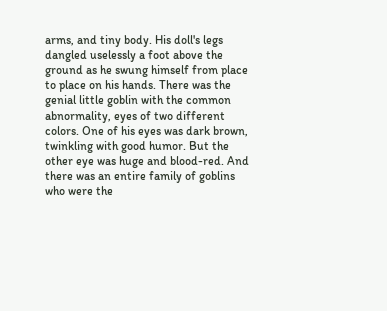arms, and tiny body. His doll's legs dangled uselessly a foot above the ground as he swung himself from place to place on his hands. There was the genial little goblin with the common abnormality, eyes of two different colors. One of his eyes was dark brown, twinkling with good humor. But the other eye was huge and blood-red. And there was an entire family of goblins who were the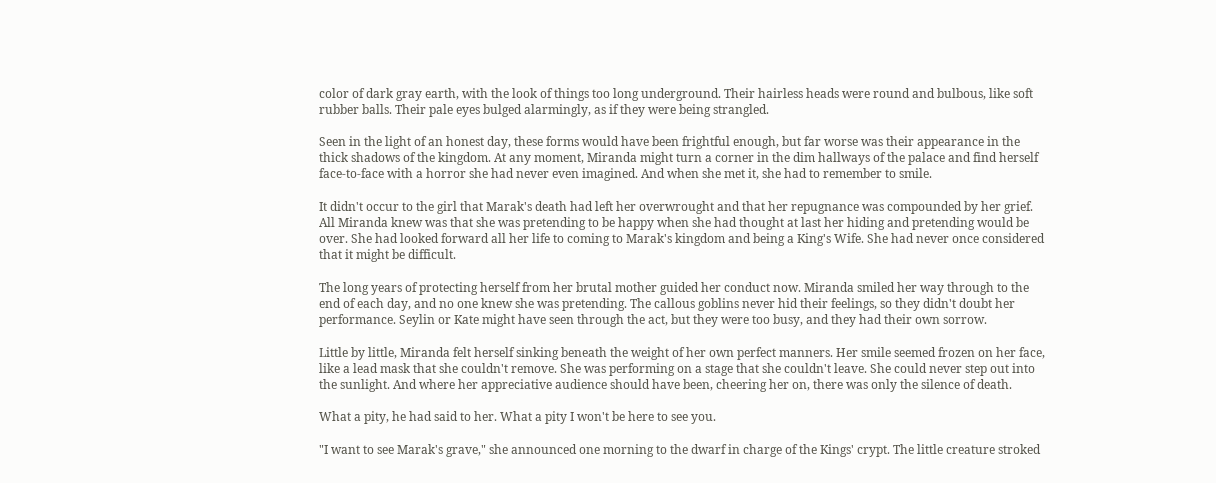color of dark gray earth, with the look of things too long underground. Their hairless heads were round and bulbous, like soft rubber balls. Their pale eyes bulged alarmingly, as if they were being strangled.

Seen in the light of an honest day, these forms would have been frightful enough, but far worse was their appearance in the thick shadows of the kingdom. At any moment, Miranda might turn a corner in the dim hallways of the palace and find herself face-to-face with a horror she had never even imagined. And when she met it, she had to remember to smile.

It didn't occur to the girl that Marak's death had left her overwrought and that her repugnance was compounded by her grief. All Miranda knew was that she was pretending to be happy when she had thought at last her hiding and pretending would be over. She had looked forward all her life to coming to Marak's kingdom and being a King's Wife. She had never once considered that it might be difficult.

The long years of protecting herself from her brutal mother guided her conduct now. Miranda smiled her way through to the end of each day, and no one knew she was pretending. The callous goblins never hid their feelings, so they didn't doubt her performance. Seylin or Kate might have seen through the act, but they were too busy, and they had their own sorrow.

Little by little, Miranda felt herself sinking beneath the weight of her own perfect manners. Her smile seemed frozen on her face, like a lead mask that she couldn't remove. She was performing on a stage that she couldn't leave. She could never step out into the sunlight. And where her appreciative audience should have been, cheering her on, there was only the silence of death.

What a pity, he had said to her. What a pity I won't be here to see you.

"I want to see Marak's grave," she announced one morning to the dwarf in charge of the Kings' crypt. The little creature stroked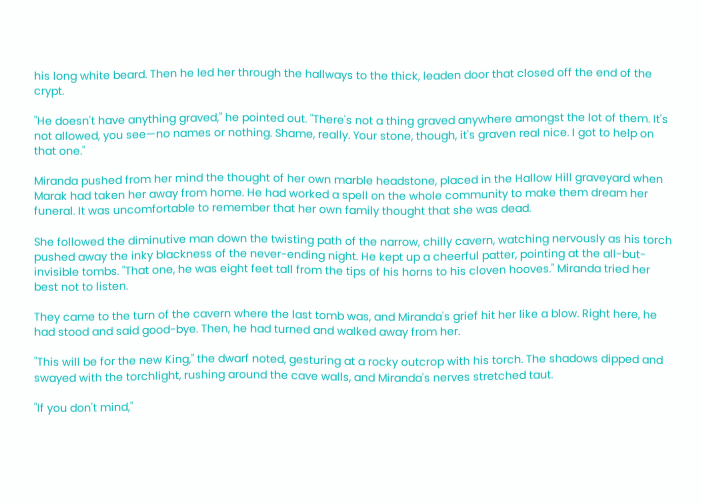his long white beard. Then he led her through the hallways to the thick, leaden door that closed off the end of the crypt.

"He doesn't have anything graved," he pointed out. "There's not a thing graved anywhere amongst the lot of them. It's not allowed, you see—no names or nothing. Shame, really. Your stone, though, it's graven real nice. I got to help on that one."

Miranda pushed from her mind the thought of her own marble headstone, placed in the Hallow Hill graveyard when Marak had taken her away from home. He had worked a spell on the whole community to make them dream her funeral. It was uncomfortable to remember that her own family thought that she was dead.

She followed the diminutive man down the twisting path of the narrow, chilly cavern, watching nervously as his torch pushed away the inky blackness of the never-ending night. He kept up a cheerful patter, pointing at the all-but-invisible tombs. "That one, he was eight feet tall from the tips of his horns to his cloven hooves." Miranda tried her best not to listen.

They came to the turn of the cavern where the last tomb was, and Miranda's grief hit her like a blow. Right here, he had stood and said good-bye. Then, he had turned and walked away from her.

"This will be for the new King," the dwarf noted, gesturing at a rocky outcrop with his torch. The shadows dipped and swayed with the torchlight, rushing around the cave walls, and Miranda's nerves stretched taut.

"If you don't mind,"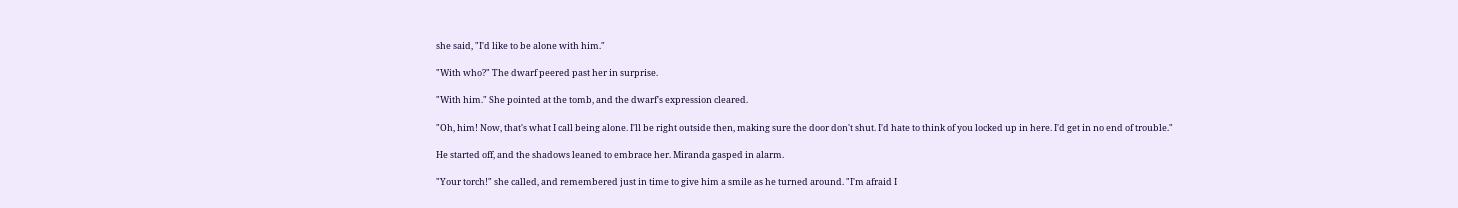she said, "I'd like to be alone with him."

"With who?" The dwarf peered past her in surprise.

"With him." She pointed at the tomb, and the dwarf's expression cleared.

"Oh, him! Now, that's what I call being alone. I'll be right outside then, making sure the door don't shut. I'd hate to think of you locked up in here. I'd get in no end of trouble."

He started off, and the shadows leaned to embrace her. Miranda gasped in alarm.

"Your torch!" she called, and remembered just in time to give him a smile as he turned around. "I'm afraid I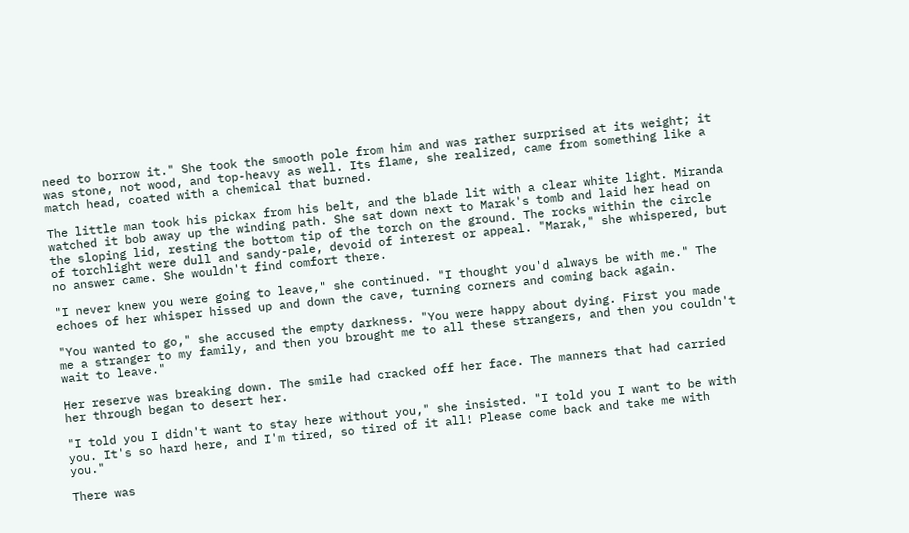need to borrow it." She took the smooth pole from him and was rather surprised at its weight; it was stone, not wood, and top-heavy as well. Its flame, she realized, came from something like a match head, coated with a chemical that burned.

The little man took his pickax from his belt, and the blade lit with a clear white light. Miranda watched it bob away up the winding path. She sat down next to Marak's tomb and laid her head on the sloping lid, resting the bottom tip of the torch on the ground. The rocks within the circle of torchlight were dull and sandy-pale, devoid of interest or appeal. "Marak," she whispered, but no answer came. She wouldn't find comfort there.

"I never knew you were going to leave," she continued. "I thought you'd always be with me." The echoes of her whisper hissed up and down the cave, turning corners and coming back again.

"You wanted to go," she accused the empty darkness. "You were happy about dying. First you made me a stranger to my family, and then you brought me to all these strangers, and then you couldn't wait to leave."

Her reserve was breaking down. The smile had cracked off her face. The manners that had carried her through began to desert her.

"I told you I didn't want to stay here without you," she insisted. "I told you I want to be with you. It's so hard here, and I'm tired, so tired of it all! Please come back and take me with you."

There was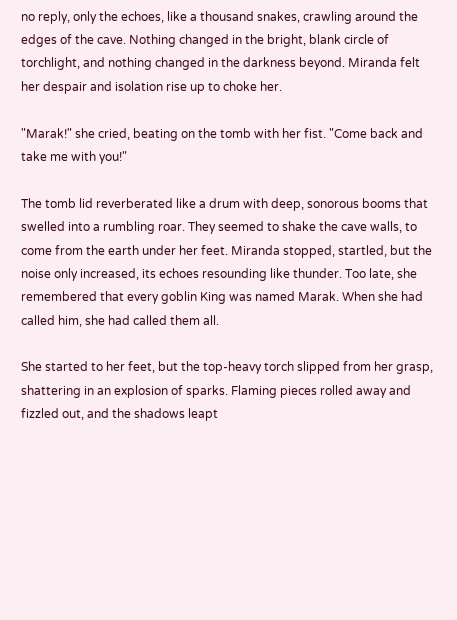no reply, only the echoes, like a thousand snakes, crawling around the edges of the cave. Nothing changed in the bright, blank circle of torchlight, and nothing changed in the darkness beyond. Miranda felt her despair and isolation rise up to choke her.

"Marak!" she cried, beating on the tomb with her fist. "Come back and take me with you!"

The tomb lid reverberated like a drum with deep, sonorous booms that swelled into a rumbling roar. They seemed to shake the cave walls, to come from the earth under her feet. Miranda stopped, startled, but the noise only increased, its echoes resounding like thunder. Too late, she remembered that every goblin King was named Marak. When she had called him, she had called them all.

She started to her feet, but the top-heavy torch slipped from her grasp, shattering in an explosion of sparks. Flaming pieces rolled away and fizzled out, and the shadows leapt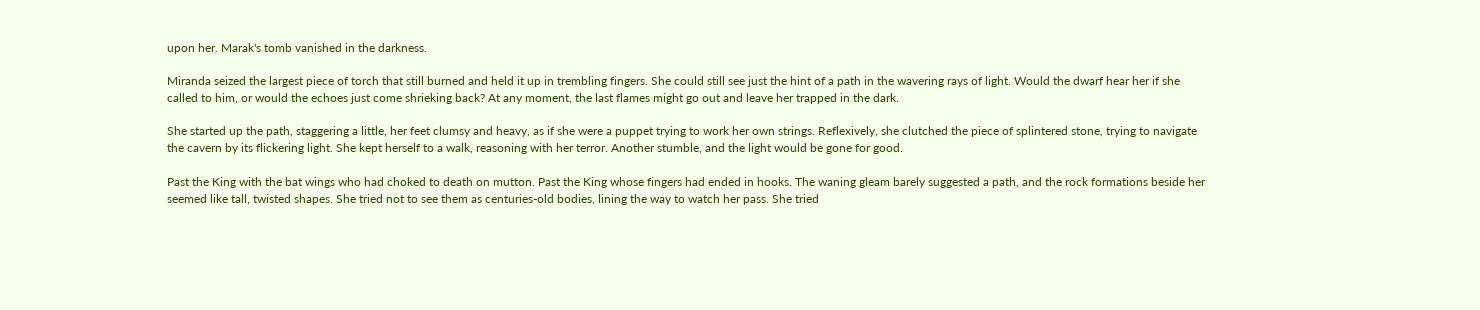upon her. Marak's tomb vanished in the darkness.

Miranda seized the largest piece of torch that still burned and held it up in trembling fingers. She could still see just the hint of a path in the wavering rays of light. Would the dwarf hear her if she called to him, or would the echoes just come shrieking back? At any moment, the last flames might go out and leave her trapped in the dark.

She started up the path, staggering a little, her feet clumsy and heavy, as if she were a puppet trying to work her own strings. Reflexively, she clutched the piece of splintered stone, trying to navigate the cavern by its flickering light. She kept herself to a walk, reasoning with her terror. Another stumble, and the light would be gone for good.

Past the King with the bat wings who had choked to death on mutton. Past the King whose fingers had ended in hooks. The waning gleam barely suggested a path, and the rock formations beside her seemed like tall, twisted shapes. She tried not to see them as centuries-old bodies, lining the way to watch her pass. She tried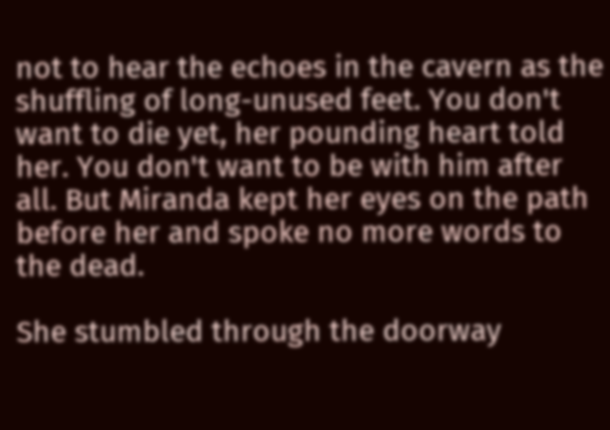not to hear the echoes in the cavern as the shuffling of long-unused feet. You don't want to die yet, her pounding heart told her. You don't want to be with him after all. But Miranda kept her eyes on the path before her and spoke no more words to the dead.

She stumbled through the doorway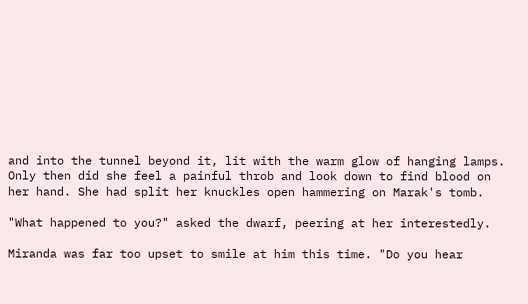and into the tunnel beyond it, lit with the warm glow of hanging lamps. Only then did she feel a painful throb and look down to find blood on her hand. She had split her knuckles open hammering on Marak's tomb.

"What happened to you?" asked the dwarf, peering at her interestedly.

Miranda was far too upset to smile at him this time. "Do you hear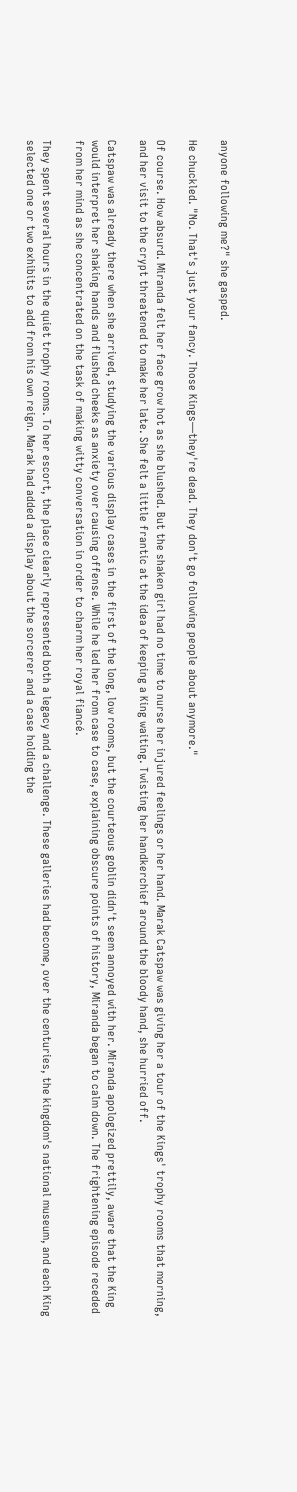anyone following me?" she gasped.

He chuckled. "No. That's just your fancy. Those Kings—they're dead. They don't go following people about anymore."

Of course. How absurd. Miranda felt her face grow hot as she blushed. But the shaken girl had no time to nurse her injured feelings or her hand. Marak Catspaw was giving her a tour of the Kings' trophy rooms that morning, and her visit to the crypt threatened to make her late. She felt a little frantic at the idea of keeping a King waiting. Twisting her handkerchief around the bloody hand, she hurried off.

Catspaw was already there when she arrived, studying the various display cases in the first of the long, low rooms, but the courteous goblin didn't seem annoyed with her. Miranda apologized prettily, aware that the King would interpret her shaking hands and flushed cheeks as anxiety over causing offense. While he led her from case to case, explaining obscure points of history, Miranda began to calm down. The frightening episode receded from her mind as she concentrated on the task of making witty conversation in order to charm her royal fiancé.

They spent several hours in the quiet trophy rooms. To her escort, the place clearly represented both a legacy and a challenge. These galleries had become, over the centuries, the kingdom's national museum, and each King selected one or two exhibits to add from his own reign. Marak had added a display about the sorcerer and a case holding the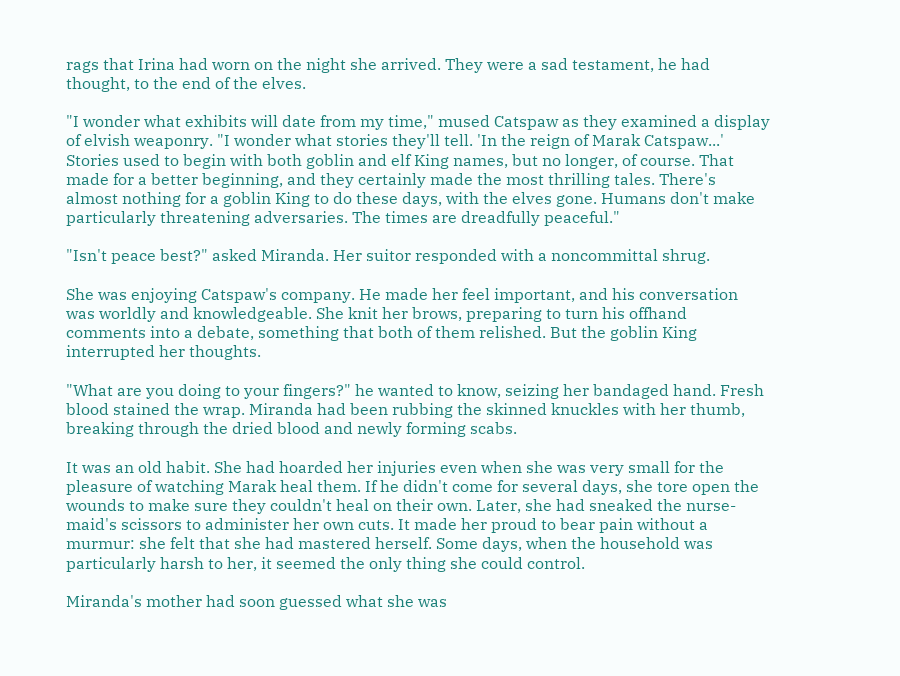rags that Irina had worn on the night she arrived. They were a sad testament, he had thought, to the end of the elves.

"I wonder what exhibits will date from my time," mused Catspaw as they examined a display of elvish weaponry. "I wonder what stories they'll tell. 'In the reign of Marak Catspaw...' Stories used to begin with both goblin and elf King names, but no longer, of course. That made for a better beginning, and they certainly made the most thrilling tales. There's almost nothing for a goblin King to do these days, with the elves gone. Humans don't make particularly threatening adversaries. The times are dreadfully peaceful."

"Isn't peace best?" asked Miranda. Her suitor responded with a noncommittal shrug.

She was enjoying Catspaw's company. He made her feel important, and his conversation was worldly and knowledgeable. She knit her brows, preparing to turn his offhand comments into a debate, something that both of them relished. But the goblin King interrupted her thoughts.

"What are you doing to your fingers?" he wanted to know, seizing her bandaged hand. Fresh blood stained the wrap. Miranda had been rubbing the skinned knuckles with her thumb, breaking through the dried blood and newly forming scabs.

It was an old habit. She had hoarded her injuries even when she was very small for the pleasure of watching Marak heal them. If he didn't come for several days, she tore open the wounds to make sure they couldn't heal on their own. Later, she had sneaked the nurse-maid's scissors to administer her own cuts. It made her proud to bear pain without a murmur: she felt that she had mastered herself. Some days, when the household was particularly harsh to her, it seemed the only thing she could control.

Miranda's mother had soon guessed what she was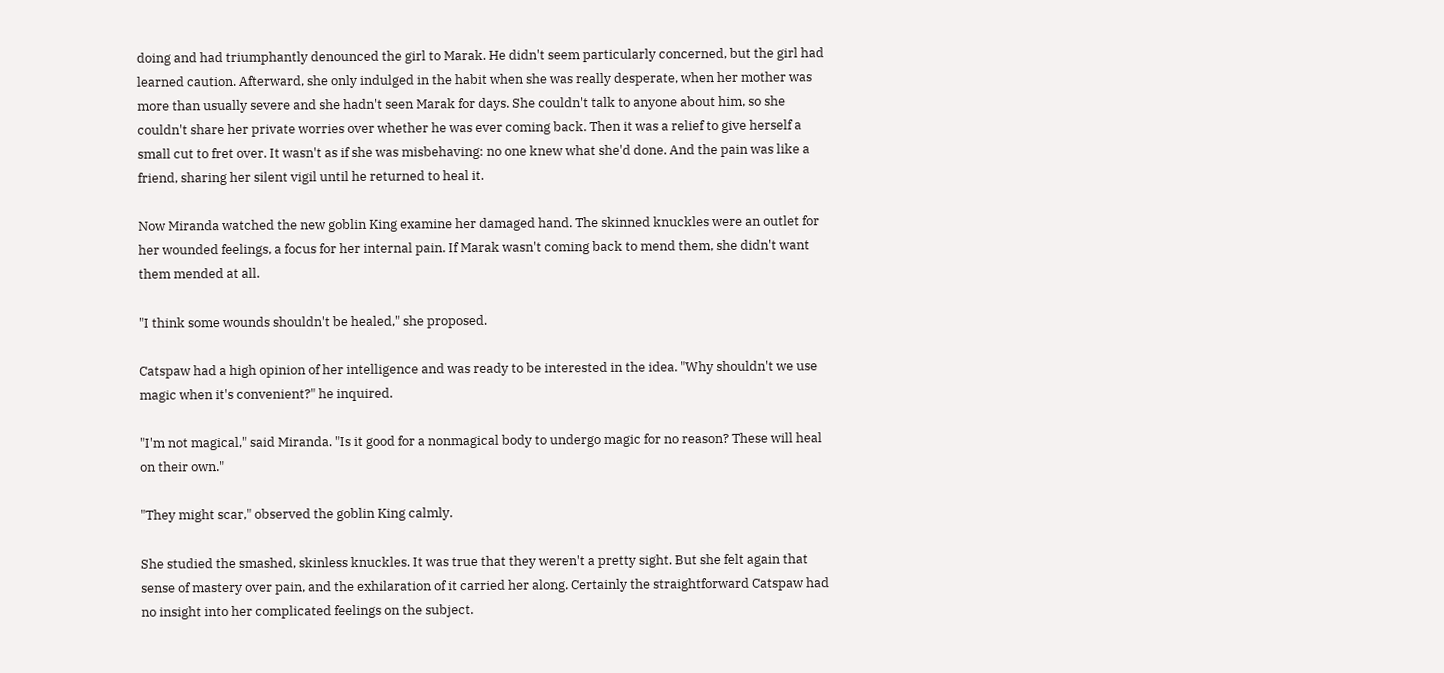doing and had triumphantly denounced the girl to Marak. He didn't seem particularly concerned, but the girl had learned caution. Afterward, she only indulged in the habit when she was really desperate, when her mother was more than usually severe and she hadn't seen Marak for days. She couldn't talk to anyone about him, so she couldn't share her private worries over whether he was ever coming back. Then it was a relief to give herself a small cut to fret over. It wasn't as if she was misbehaving: no one knew what she'd done. And the pain was like a friend, sharing her silent vigil until he returned to heal it.

Now Miranda watched the new goblin King examine her damaged hand. The skinned knuckles were an outlet for her wounded feelings, a focus for her internal pain. If Marak wasn't coming back to mend them, she didn't want them mended at all.

"I think some wounds shouldn't be healed," she proposed.

Catspaw had a high opinion of her intelligence and was ready to be interested in the idea. "Why shouldn't we use magic when it's convenient?" he inquired.

"I'm not magical," said Miranda. "Is it good for a nonmagical body to undergo magic for no reason? These will heal on their own."

"They might scar," observed the goblin King calmly.

She studied the smashed, skinless knuckles. It was true that they weren't a pretty sight. But she felt again that sense of mastery over pain, and the exhilaration of it carried her along. Certainly the straightforward Catspaw had no insight into her complicated feelings on the subject.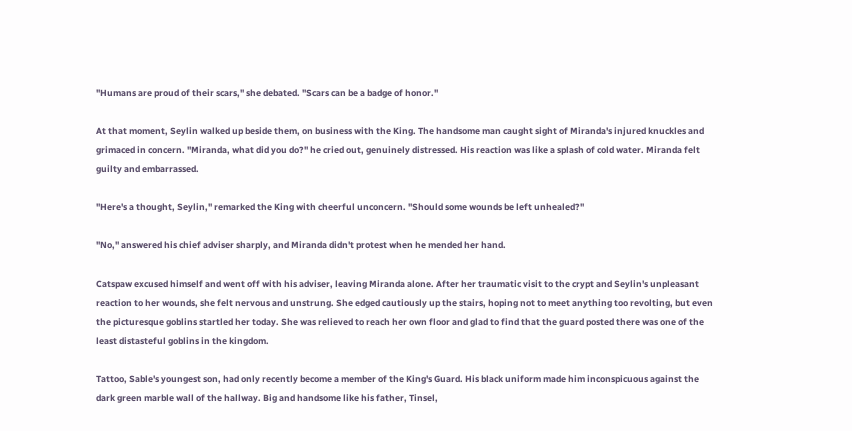"Humans are proud of their scars," she debated. "Scars can be a badge of honor."

At that moment, Seylin walked up beside them, on business with the King. The handsome man caught sight of Miranda's injured knuckles and grimaced in concern. "Miranda, what did you do?" he cried out, genuinely distressed. His reaction was like a splash of cold water. Miranda felt guilty and embarrassed.

"Here's a thought, Seylin," remarked the King with cheerful unconcern. "Should some wounds be left unhealed?"

"No," answered his chief adviser sharply, and Miranda didn't protest when he mended her hand.

Catspaw excused himself and went off with his adviser, leaving Miranda alone. After her traumatic visit to the crypt and Seylin's unpleasant reaction to her wounds, she felt nervous and unstrung. She edged cautiously up the stairs, hoping not to meet anything too revolting, but even the picturesque goblins startled her today. She was relieved to reach her own floor and glad to find that the guard posted there was one of the least distasteful goblins in the kingdom.

Tattoo, Sable's youngest son, had only recently become a member of the King's Guard. His black uniform made him inconspicuous against the dark green marble wall of the hallway. Big and handsome like his father, Tinsel,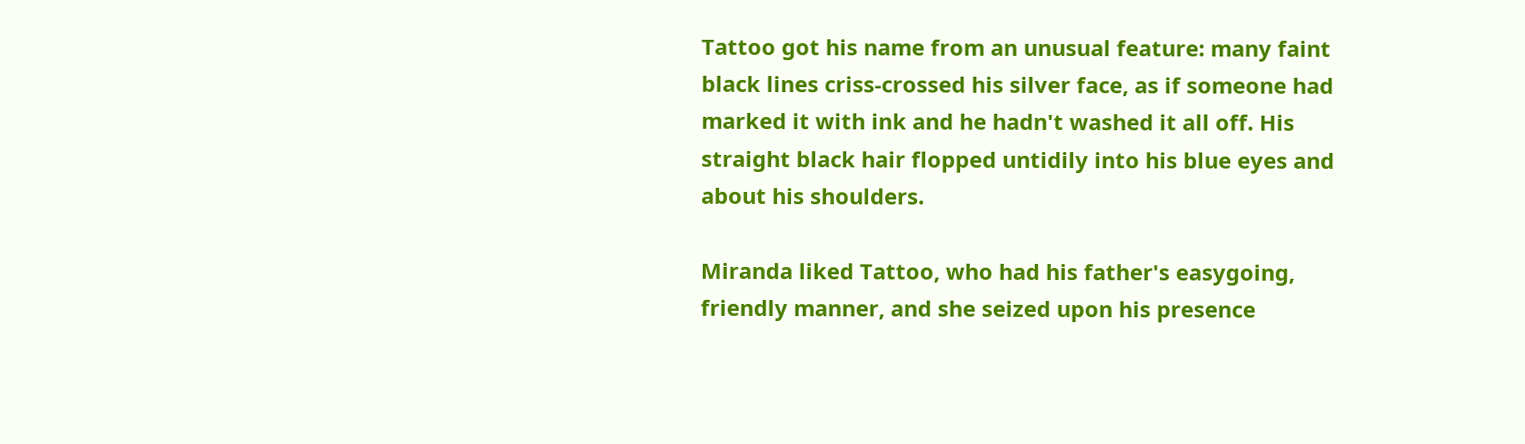Tattoo got his name from an unusual feature: many faint black lines criss-crossed his silver face, as if someone had marked it with ink and he hadn't washed it all off. His straight black hair flopped untidily into his blue eyes and about his shoulders.

Miranda liked Tattoo, who had his father's easygoing, friendly manner, and she seized upon his presence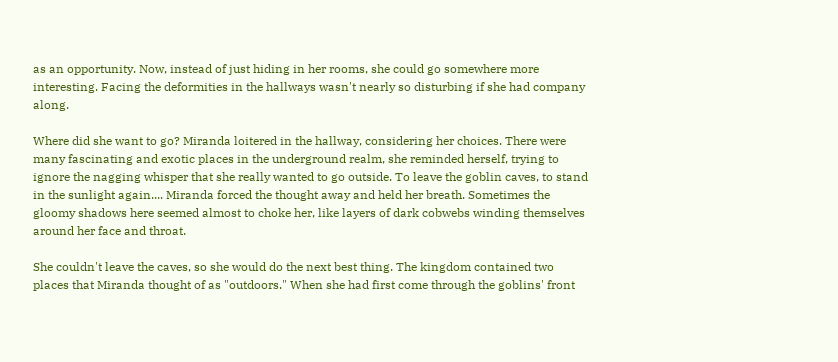as an opportunity. Now, instead of just hiding in her rooms, she could go somewhere more interesting. Facing the deformities in the hallways wasn't nearly so disturbing if she had company along.

Where did she want to go? Miranda loitered in the hallway, considering her choices. There were many fascinating and exotic places in the underground realm, she reminded herself, trying to ignore the nagging whisper that she really wanted to go outside. To leave the goblin caves, to stand in the sunlight again.... Miranda forced the thought away and held her breath. Sometimes the gloomy shadows here seemed almost to choke her, like layers of dark cobwebs winding themselves around her face and throat.

She couldn't leave the caves, so she would do the next best thing. The kingdom contained two places that Miranda thought of as "outdoors." When she had first come through the goblins' front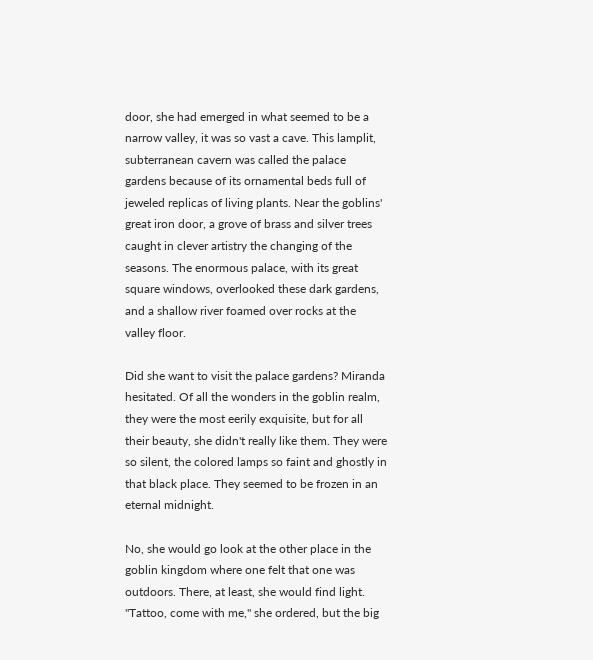door, she had emerged in what seemed to be a narrow valley, it was so vast a cave. This lamplit, subterranean cavern was called the palace gardens because of its ornamental beds full of jeweled replicas of living plants. Near the goblins' great iron door, a grove of brass and silver trees caught in clever artistry the changing of the seasons. The enormous palace, with its great square windows, overlooked these dark gardens, and a shallow river foamed over rocks at the valley floor.

Did she want to visit the palace gardens? Miranda hesitated. Of all the wonders in the goblin realm, they were the most eerily exquisite, but for all their beauty, she didn't really like them. They were so silent, the colored lamps so faint and ghostly in that black place. They seemed to be frozen in an eternal midnight.

No, she would go look at the other place in the goblin kingdom where one felt that one was outdoors. There, at least, she would find light. "Tattoo, come with me," she ordered, but the big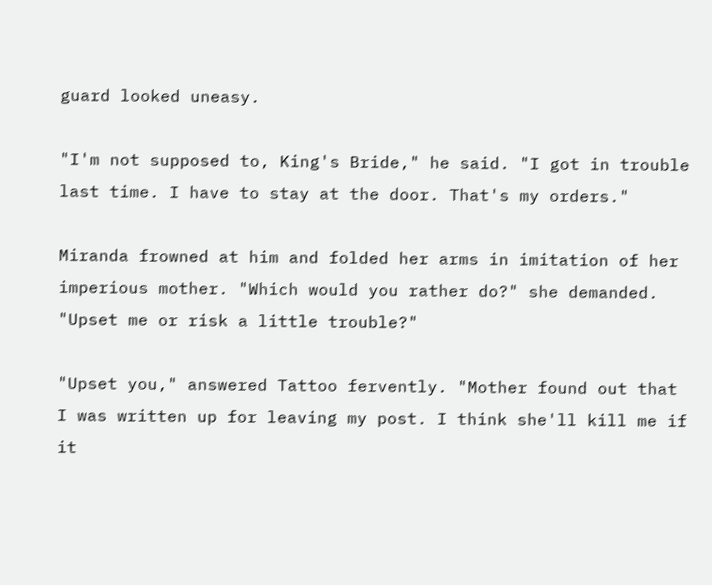guard looked uneasy.

"I'm not supposed to, King's Bride," he said. "I got in trouble last time. I have to stay at the door. That's my orders."

Miranda frowned at him and folded her arms in imitation of her imperious mother. "Which would you rather do?" she demanded. "Upset me or risk a little trouble?"

"Upset you," answered Tattoo fervently. "Mother found out that I was written up for leaving my post. I think she'll kill me if it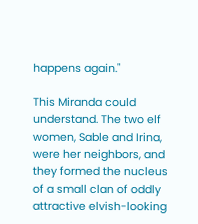happens again."

This Miranda could understand. The two elf women, Sable and Irina, were her neighbors, and they formed the nucleus of a small clan of oddly attractive elvish-looking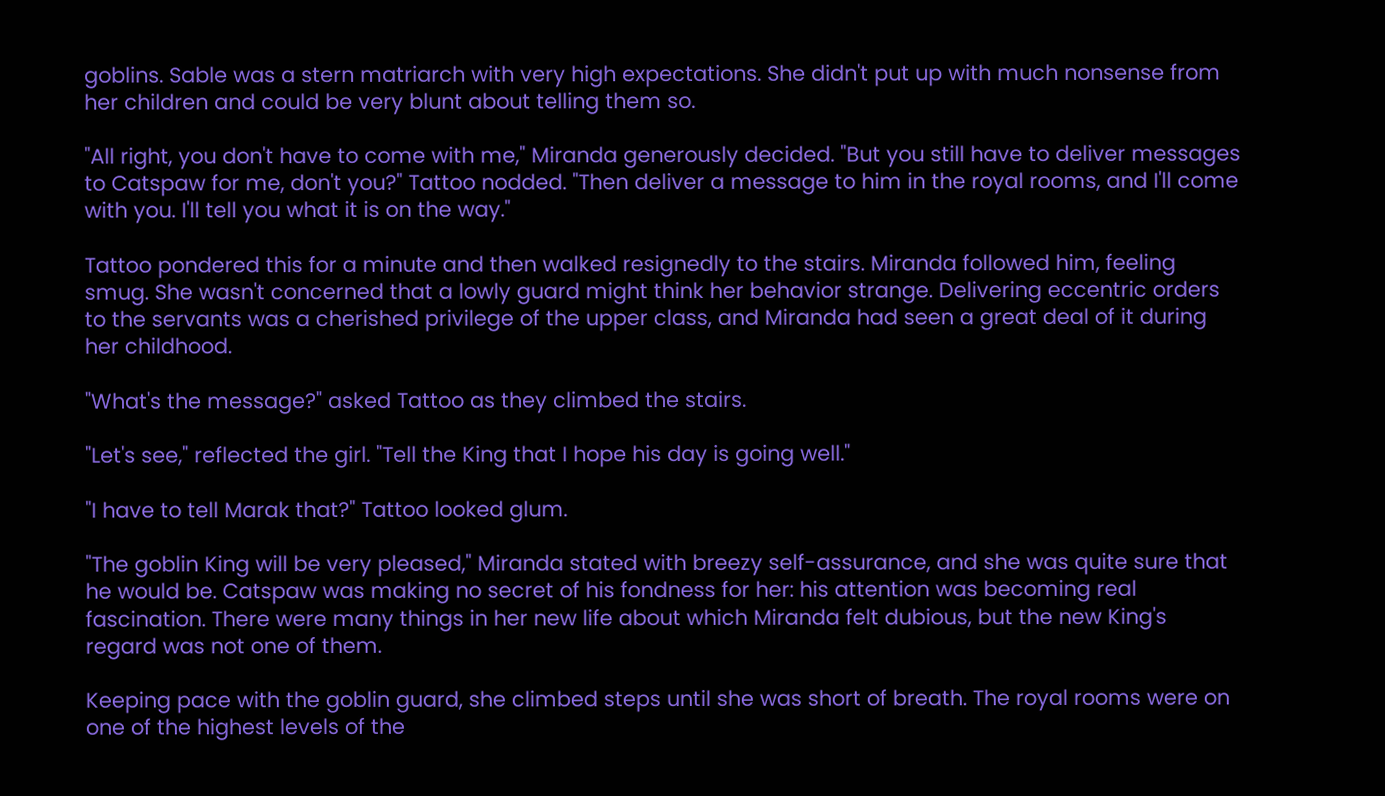goblins. Sable was a stern matriarch with very high expectations. She didn't put up with much nonsense from her children and could be very blunt about telling them so.

"All right, you don't have to come with me," Miranda generously decided. "But you still have to deliver messages to Catspaw for me, don't you?" Tattoo nodded. "Then deliver a message to him in the royal rooms, and I'll come with you. I'll tell you what it is on the way."

Tattoo pondered this for a minute and then walked resignedly to the stairs. Miranda followed him, feeling smug. She wasn't concerned that a lowly guard might think her behavior strange. Delivering eccentric orders to the servants was a cherished privilege of the upper class, and Miranda had seen a great deal of it during her childhood.

"What's the message?" asked Tattoo as they climbed the stairs.

"Let's see," reflected the girl. "Tell the King that I hope his day is going well."

"I have to tell Marak that?" Tattoo looked glum.

"The goblin King will be very pleased," Miranda stated with breezy self-assurance, and she was quite sure that he would be. Catspaw was making no secret of his fondness for her: his attention was becoming real fascination. There were many things in her new life about which Miranda felt dubious, but the new King's regard was not one of them.

Keeping pace with the goblin guard, she climbed steps until she was short of breath. The royal rooms were on one of the highest levels of the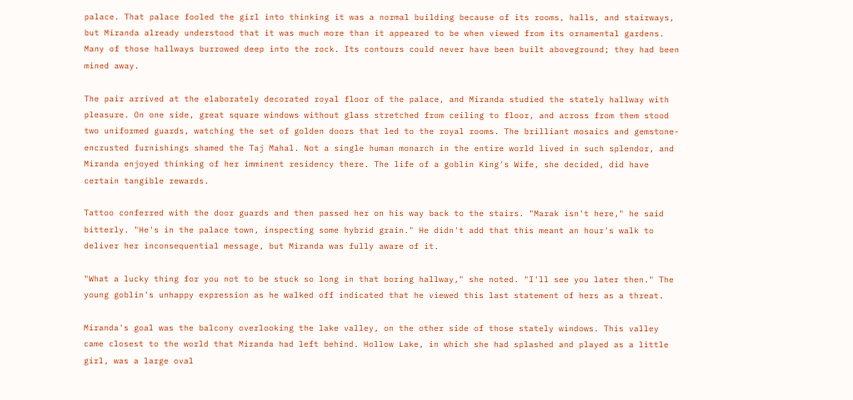palace. That palace fooled the girl into thinking it was a normal building because of its rooms, halls, and stairways, but Miranda already understood that it was much more than it appeared to be when viewed from its ornamental gardens. Many of those hallways burrowed deep into the rock. Its contours could never have been built aboveground; they had been mined away.

The pair arrived at the elaborately decorated royal floor of the palace, and Miranda studied the stately hallway with pleasure. On one side, great square windows without glass stretched from ceiling to floor, and across from them stood two uniformed guards, watching the set of golden doors that led to the royal rooms. The brilliant mosaics and gemstone-encrusted furnishings shamed the Taj Mahal. Not a single human monarch in the entire world lived in such splendor, and Miranda enjoyed thinking of her imminent residency there. The life of a goblin King's Wife, she decided, did have certain tangible rewards.

Tattoo conferred with the door guards and then passed her on his way back to the stairs. "Marak isn't here," he said bitterly. "He's in the palace town, inspecting some hybrid grain." He didn't add that this meant an hour's walk to deliver her inconsequential message, but Miranda was fully aware of it.

"What a lucky thing for you not to be stuck so long in that boring hallway," she noted. "I'll see you later then." The young goblin's unhappy expression as he walked off indicated that he viewed this last statement of hers as a threat.

Miranda's goal was the balcony overlooking the lake valley, on the other side of those stately windows. This valley came closest to the world that Miranda had left behind. Hollow Lake, in which she had splashed and played as a little girl, was a large oval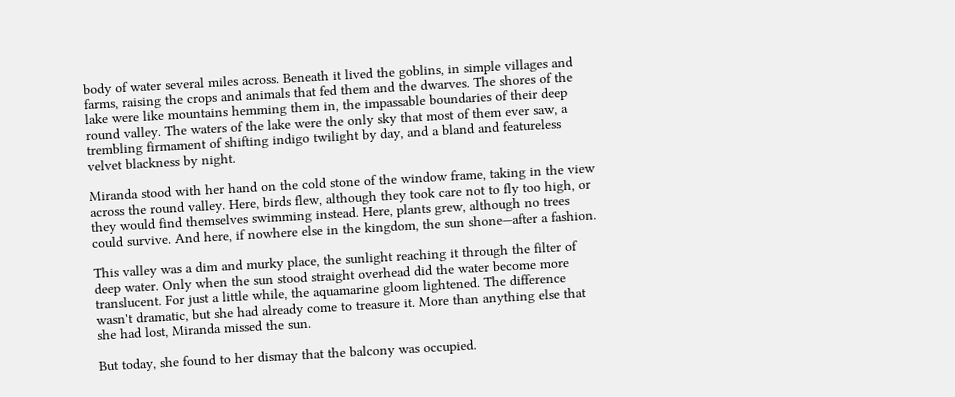body of water several miles across. Beneath it lived the goblins, in simple villages and farms, raising the crops and animals that fed them and the dwarves. The shores of the lake were like mountains hemming them in, the impassable boundaries of their deep round valley. The waters of the lake were the only sky that most of them ever saw, a trembling firmament of shifting indigo twilight by day, and a bland and featureless velvet blackness by night.

Miranda stood with her hand on the cold stone of the window frame, taking in the view across the round valley. Here, birds flew, although they took care not to fly too high, or they would find themselves swimming instead. Here, plants grew, although no trees could survive. And here, if nowhere else in the kingdom, the sun shone—after a fashion.

This valley was a dim and murky place, the sunlight reaching it through the filter of deep water. Only when the sun stood straight overhead did the water become more translucent. For just a little while, the aquamarine gloom lightened. The difference wasn't dramatic, but she had already come to treasure it. More than anything else that she had lost, Miranda missed the sun.

But today, she found to her dismay that the balcony was occupied.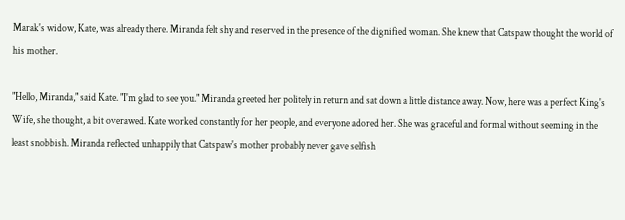Marak's widow, Kate, was already there. Miranda felt shy and reserved in the presence of the dignified woman. She knew that Catspaw thought the world of his mother.

"Hello, Miranda," said Kate. "I'm glad to see you." Miranda greeted her politely in return and sat down a little distance away. Now, here was a perfect King's Wife, she thought, a bit overawed. Kate worked constantly for her people, and everyone adored her. She was graceful and formal without seeming in the least snobbish. Miranda reflected unhappily that Catspaw's mother probably never gave selfish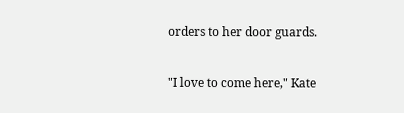orders to her door guards.

"I love to come here," Kate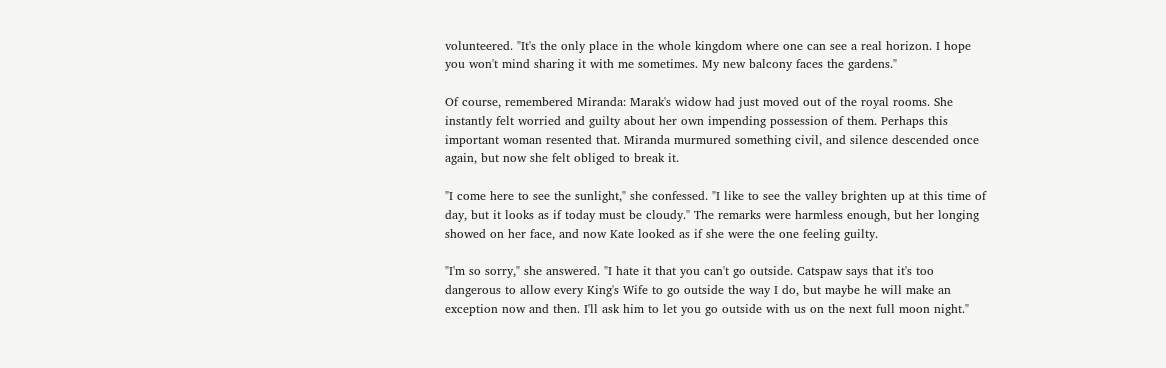volunteered. "It's the only place in the whole kingdom where one can see a real horizon. I hope you won't mind sharing it with me sometimes. My new balcony faces the gardens."

Of course, remembered Miranda: Marak's widow had just moved out of the royal rooms. She instantly felt worried and guilty about her own impending possession of them. Perhaps this important woman resented that. Miranda murmured something civil, and silence descended once again, but now she felt obliged to break it.

"I come here to see the sunlight," she confessed. "I like to see the valley brighten up at this time of day, but it looks as if today must be cloudy." The remarks were harmless enough, but her longing showed on her face, and now Kate looked as if she were the one feeling guilty.

"I'm so sorry," she answered. "I hate it that you can't go outside. Catspaw says that it's too dangerous to allow every King's Wife to go outside the way I do, but maybe he will make an exception now and then. I'll ask him to let you go outside with us on the next full moon night."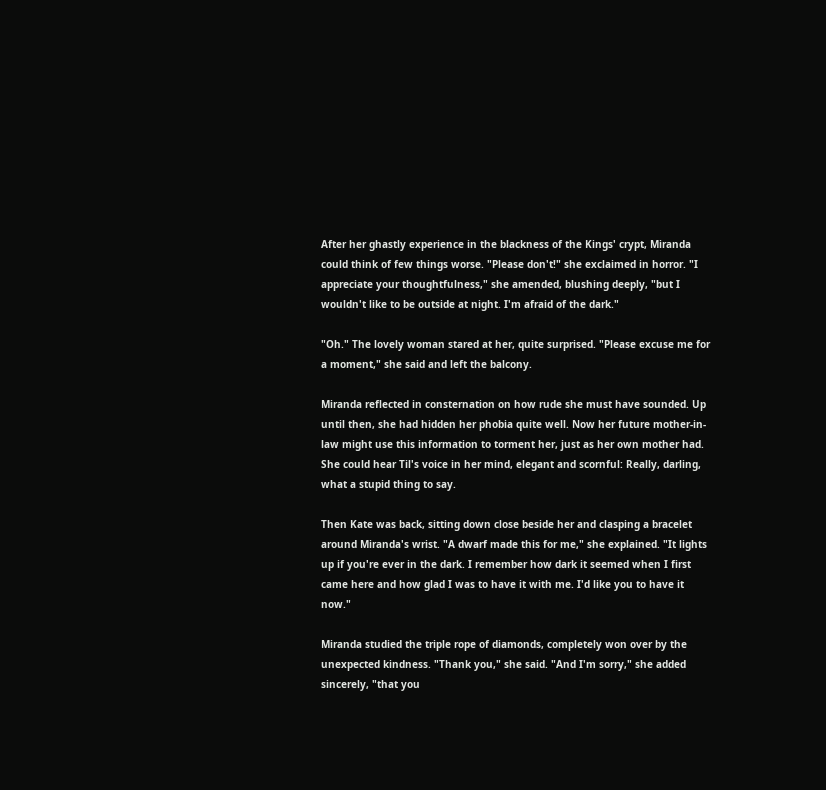After her ghastly experience in the blackness of the Kings' crypt, Miranda could think of few things worse. "Please don't!" she exclaimed in horror. "I appreciate your thoughtfulness," she amended, blushing deeply, "but I wouldn't like to be outside at night. I'm afraid of the dark."

"Oh." The lovely woman stared at her, quite surprised. "Please excuse me for a moment," she said and left the balcony.

Miranda reflected in consternation on how rude she must have sounded. Up until then, she had hidden her phobia quite well. Now her future mother-in-law might use this information to torment her, just as her own mother had. She could hear Til's voice in her mind, elegant and scornful: Really, darling, what a stupid thing to say.

Then Kate was back, sitting down close beside her and clasping a bracelet around Miranda's wrist. "A dwarf made this for me," she explained. "It lights up if you're ever in the dark. I remember how dark it seemed when I first came here and how glad I was to have it with me. I'd like you to have it now."

Miranda studied the triple rope of diamonds, completely won over by the unexpected kindness. "Thank you," she said. "And I'm sorry," she added sincerely, "that you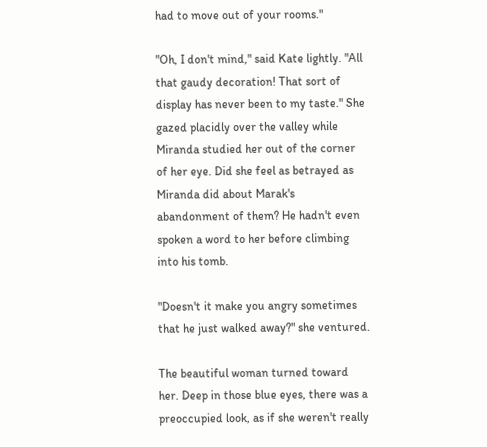had to move out of your rooms."

"Oh, I don't mind," said Kate lightly. "All that gaudy decoration! That sort of display has never been to my taste." She gazed placidly over the valley while Miranda studied her out of the corner of her eye. Did she feel as betrayed as Miranda did about Marak's abandonment of them? He hadn't even spoken a word to her before climbing into his tomb.

"Doesn't it make you angry sometimes that he just walked away?" she ventured.

The beautiful woman turned toward her. Deep in those blue eyes, there was a preoccupied look, as if she weren't really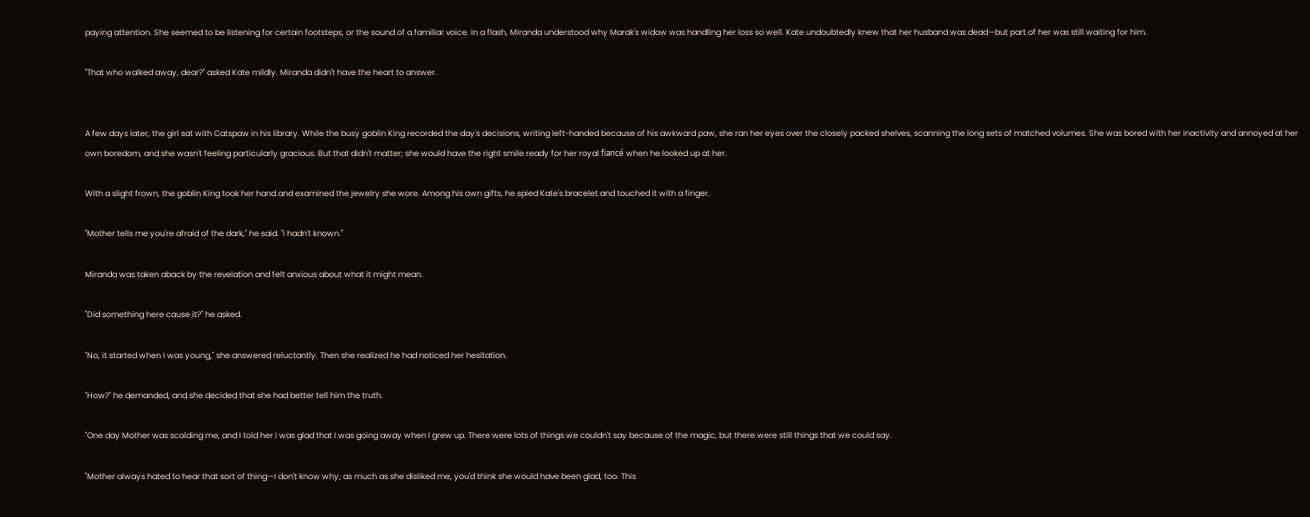paying attention. She seemed to be listening for certain footsteps, or the sound of a familiar voice. In a flash, Miranda understood why Marak's widow was handling her loss so well. Kate undoubtedly knew that her husband was dead—but part of her was still waiting for him.

"That who walked away, dear?" asked Kate mildly. Miranda didn't have the heart to answer.


A few days later, the girl sat with Catspaw in his library. While the busy goblin King recorded the day's decisions, writing left-handed because of his awkward paw, she ran her eyes over the closely packed shelves, scanning the long sets of matched volumes. She was bored with her inactivity and annoyed at her own boredom, and she wasn't feeling particularly gracious. But that didn't matter; she would have the right smile ready for her royal fiancé when he looked up at her.

With a slight frown, the goblin King took her hand and examined the jewelry she wore. Among his own gifts, he spied Kate's bracelet and touched it with a finger.

"Mother tells me you're afraid of the dark," he said. "I hadn't known."

Miranda was taken aback by the revelation and felt anxious about what it might mean.

"Did something here cause it?" he asked.

"No, it started when I was young," she answered reluctantly. Then she realized he had noticed her hesitation.

"How?" he demanded, and she decided that she had better tell him the truth.

"One day Mother was scolding me, and I told her I was glad that I was going away when I grew up. There were lots of things we couldn't say because of the magic, but there were still things that we could say.

"Mother always hated to hear that sort of thing—I don't know why; as much as she disliked me, you'd think she would have been glad, too. This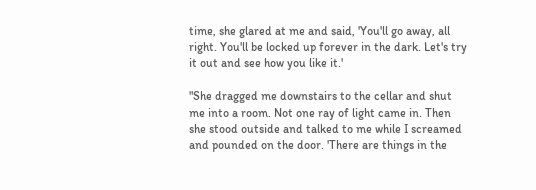time, she glared at me and said, 'You'll go away, all right. You'll be locked up forever in the dark. Let's try it out and see how you like it.'

"She dragged me downstairs to the cellar and shut me into a room. Not one ray of light came in. Then she stood outside and talked to me while I screamed and pounded on the door. 'There are things in the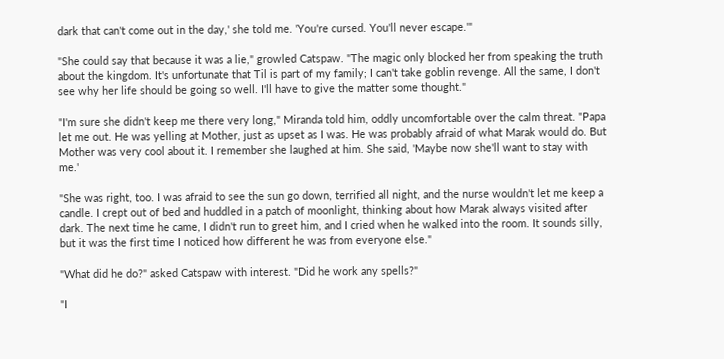dark that can't come out in the day,' she told me. 'You're cursed. You'll never escape.'"

"She could say that because it was a lie," growled Catspaw. "The magic only blocked her from speaking the truth about the kingdom. It's unfortunate that Til is part of my family; I can't take goblin revenge. All the same, I don't see why her life should be going so well. I'll have to give the matter some thought."

"I'm sure she didn't keep me there very long," Miranda told him, oddly uncomfortable over the calm threat. "Papa let me out. He was yelling at Mother, just as upset as I was. He was probably afraid of what Marak would do. But Mother was very cool about it. I remember she laughed at him. She said, 'Maybe now she'll want to stay with me.'

"She was right, too. I was afraid to see the sun go down, terrified all night, and the nurse wouldn't let me keep a candle. I crept out of bed and huddled in a patch of moonlight, thinking about how Marak always visited after dark. The next time he came, I didn't run to greet him, and I cried when he walked into the room. It sounds silly, but it was the first time I noticed how different he was from everyone else."

"What did he do?" asked Catspaw with interest. "Did he work any spells?"

"I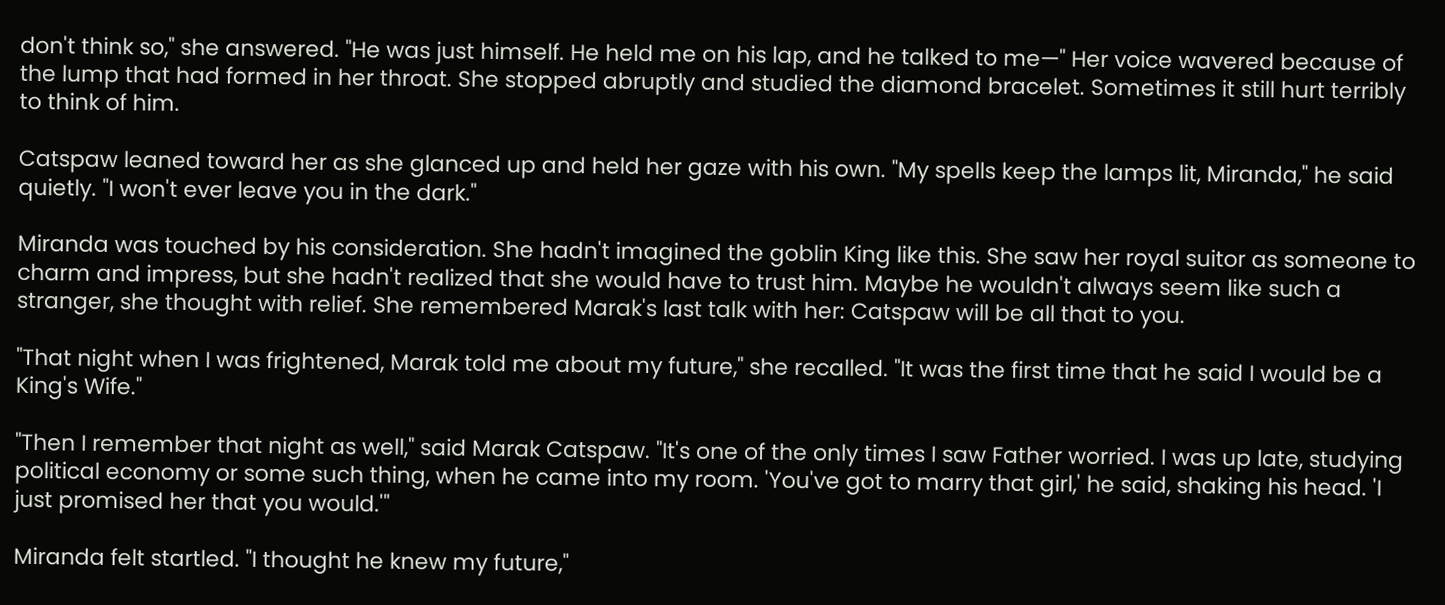don't think so," she answered. "He was just himself. He held me on his lap, and he talked to me—" Her voice wavered because of the lump that had formed in her throat. She stopped abruptly and studied the diamond bracelet. Sometimes it still hurt terribly to think of him.

Catspaw leaned toward her as she glanced up and held her gaze with his own. "My spells keep the lamps lit, Miranda," he said quietly. "I won't ever leave you in the dark."

Miranda was touched by his consideration. She hadn't imagined the goblin King like this. She saw her royal suitor as someone to charm and impress, but she hadn't realized that she would have to trust him. Maybe he wouldn't always seem like such a stranger, she thought with relief. She remembered Marak's last talk with her: Catspaw will be all that to you.

"That night when I was frightened, Marak told me about my future," she recalled. "It was the first time that he said I would be a King's Wife."

"Then I remember that night as well," said Marak Catspaw. "It's one of the only times I saw Father worried. I was up late, studying political economy or some such thing, when he came into my room. 'You've got to marry that girl,' he said, shaking his head. 'I just promised her that you would.'"

Miranda felt startled. "I thought he knew my future,"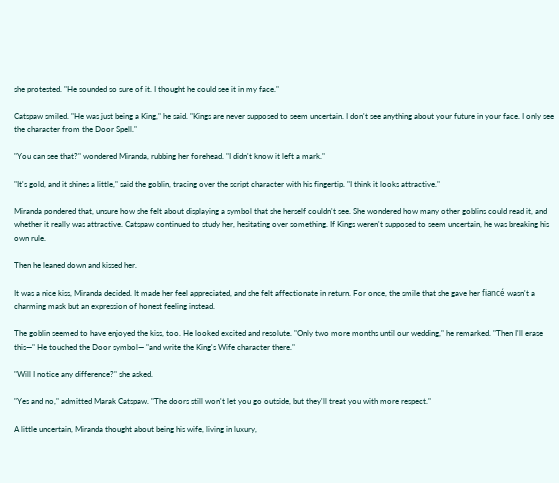she protested. "He sounded so sure of it. I thought he could see it in my face."

Catspaw smiled. "He was just being a King," he said. "Kings are never supposed to seem uncertain. I don't see anything about your future in your face. I only see the character from the Door Spell."

"You can see that?" wondered Miranda, rubbing her forehead. "I didn't know it left a mark."

"It's gold, and it shines a little," said the goblin, tracing over the script character with his fingertip. "I think it looks attractive."

Miranda pondered that, unsure how she felt about displaying a symbol that she herself couldn't see. She wondered how many other goblins could read it, and whether it really was attractive. Catspaw continued to study her, hesitating over something. If Kings weren't supposed to seem uncertain, he was breaking his own rule.

Then he leaned down and kissed her.

It was a nice kiss, Miranda decided. It made her feel appreciated, and she felt affectionate in return. For once, the smile that she gave her fiancé wasn't a charming mask but an expression of honest feeling instead.

The goblin seemed to have enjoyed the kiss, too. He looked excited and resolute. "Only two more months until our wedding," he remarked. "Then I'll erase this—" He touched the Door symbol— "and write the King's Wife character there."

"Will I notice any difference?" she asked.

"Yes and no," admitted Marak Catspaw. "The doors still won't let you go outside, but they'll treat you with more respect."

A little uncertain, Miranda thought about being his wife, living in luxury,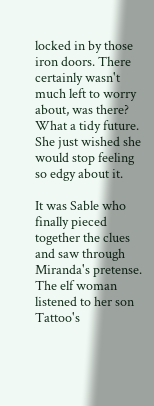locked in by those iron doors. There certainly wasn't much left to worry about, was there? What a tidy future. She just wished she would stop feeling so edgy about it.

It was Sable who finally pieced together the clues and saw through Miranda's pretense. The elf woman listened to her son Tattoo's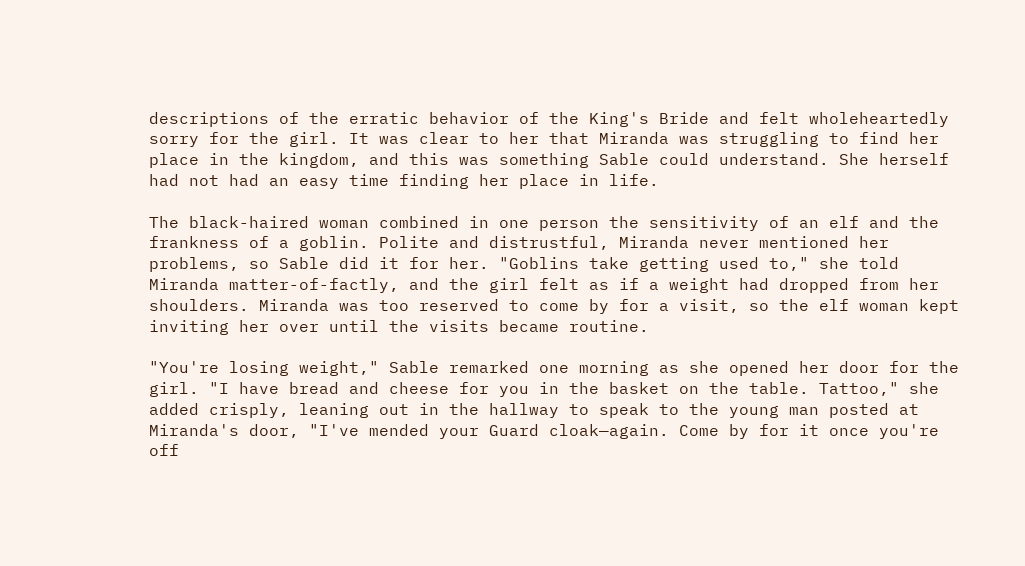descriptions of the erratic behavior of the King's Bride and felt wholeheartedly sorry for the girl. It was clear to her that Miranda was struggling to find her place in the kingdom, and this was something Sable could understand. She herself had not had an easy time finding her place in life.

The black-haired woman combined in one person the sensitivity of an elf and the frankness of a goblin. Polite and distrustful, Miranda never mentioned her problems, so Sable did it for her. "Goblins take getting used to," she told Miranda matter-of-factly, and the girl felt as if a weight had dropped from her shoulders. Miranda was too reserved to come by for a visit, so the elf woman kept inviting her over until the visits became routine.

"You're losing weight," Sable remarked one morning as she opened her door for the girl. "I have bread and cheese for you in the basket on the table. Tattoo," she added crisply, leaning out in the hallway to speak to the young man posted at Miranda's door, "I've mended your Guard cloak—again. Come by for it once you're off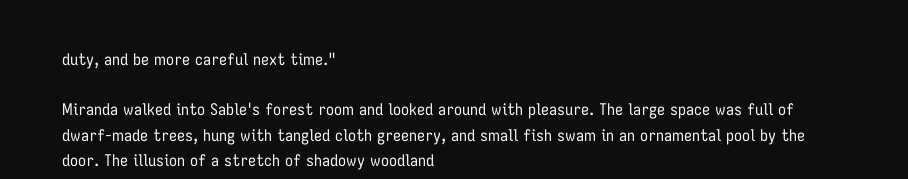duty, and be more careful next time."

Miranda walked into Sable's forest room and looked around with pleasure. The large space was full of dwarf-made trees, hung with tangled cloth greenery, and small fish swam in an ornamental pool by the door. The illusion of a stretch of shadowy woodland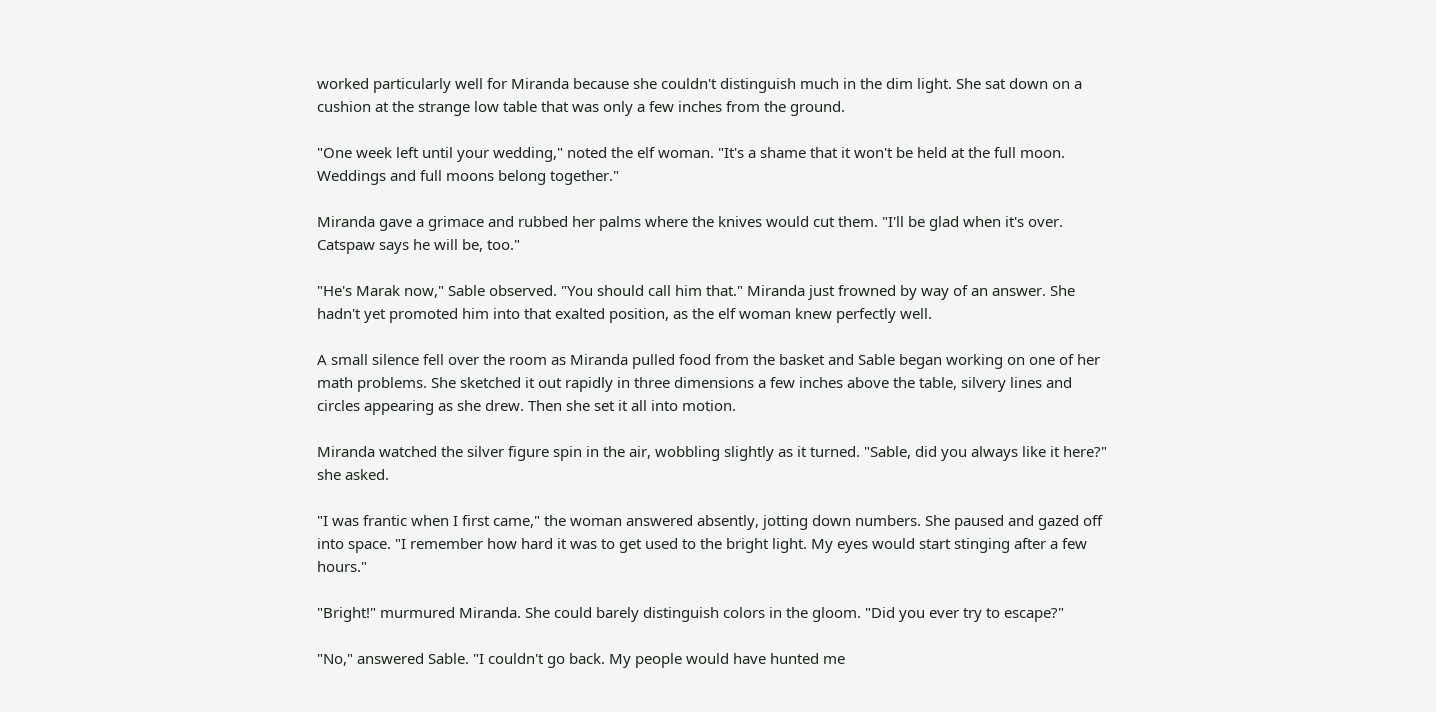worked particularly well for Miranda because she couldn't distinguish much in the dim light. She sat down on a cushion at the strange low table that was only a few inches from the ground.

"One week left until your wedding," noted the elf woman. "It's a shame that it won't be held at the full moon. Weddings and full moons belong together."

Miranda gave a grimace and rubbed her palms where the knives would cut them. "I'll be glad when it's over. Catspaw says he will be, too."

"He's Marak now," Sable observed. "You should call him that." Miranda just frowned by way of an answer. She hadn't yet promoted him into that exalted position, as the elf woman knew perfectly well.

A small silence fell over the room as Miranda pulled food from the basket and Sable began working on one of her math problems. She sketched it out rapidly in three dimensions a few inches above the table, silvery lines and circles appearing as she drew. Then she set it all into motion.

Miranda watched the silver figure spin in the air, wobbling slightly as it turned. "Sable, did you always like it here?" she asked.

"I was frantic when I first came," the woman answered absently, jotting down numbers. She paused and gazed off into space. "I remember how hard it was to get used to the bright light. My eyes would start stinging after a few hours."

"Bright!" murmured Miranda. She could barely distinguish colors in the gloom. "Did you ever try to escape?"

"No," answered Sable. "I couldn't go back. My people would have hunted me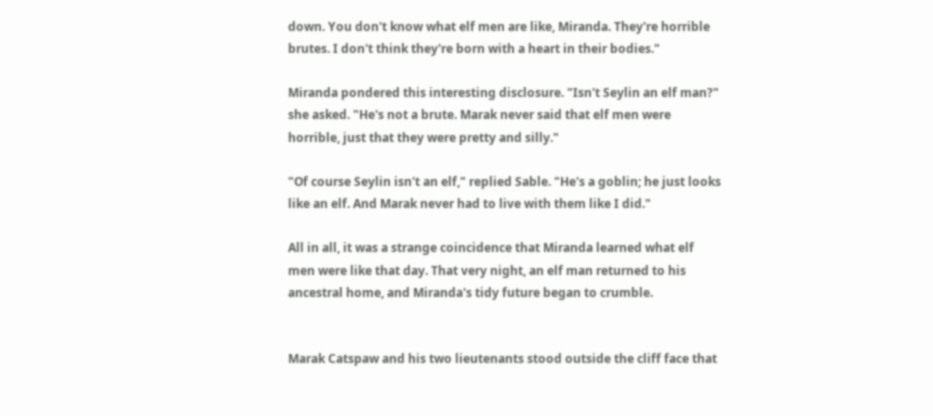down. You don't know what elf men are like, Miranda. They're horrible brutes. I don't think they're born with a heart in their bodies."

Miranda pondered this interesting disclosure. "Isn't Seylin an elf man?" she asked. "He's not a brute. Marak never said that elf men were horrible, just that they were pretty and silly."

"Of course Seylin isn't an elf," replied Sable. "He's a goblin; he just looks like an elf. And Marak never had to live with them like I did."

All in all, it was a strange coincidence that Miranda learned what elf men were like that day. That very night, an elf man returned to his ancestral home, and Miranda's tidy future began to crumble.


Marak Catspaw and his two lieutenants stood outside the cliff face that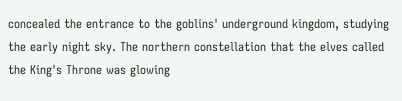concealed the entrance to the goblins' underground kingdom, studying the early night sky. The northern constellation that the elves called the King's Throne was glowing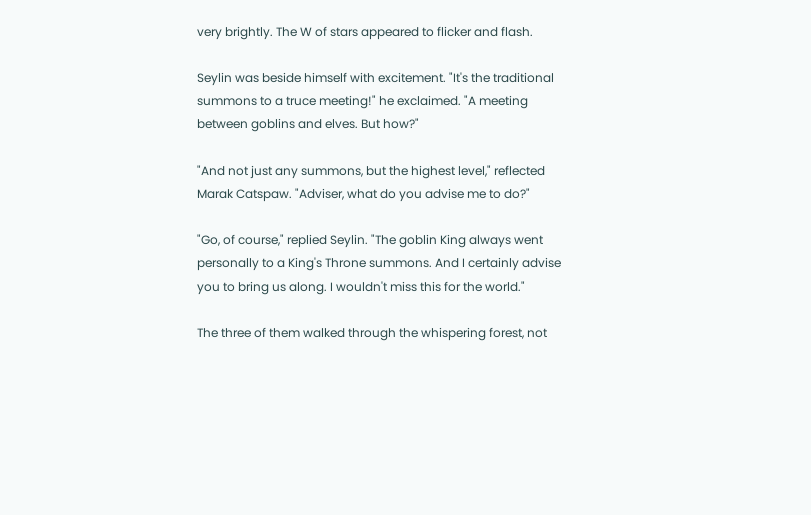very brightly. The W of stars appeared to flicker and flash.

Seylin was beside himself with excitement. "It's the traditional summons to a truce meeting!" he exclaimed. "A meeting between goblins and elves. But how?"

"And not just any summons, but the highest level," reflected Marak Catspaw. "Adviser, what do you advise me to do?"

"Go, of course," replied Seylin. "The goblin King always went personally to a King's Throne summons. And I certainly advise you to bring us along. I wouldn't miss this for the world."

The three of them walked through the whispering forest, not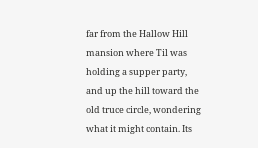far from the Hallow Hill mansion where Til was holding a supper party, and up the hill toward the old truce circle, wondering what it might contain. Its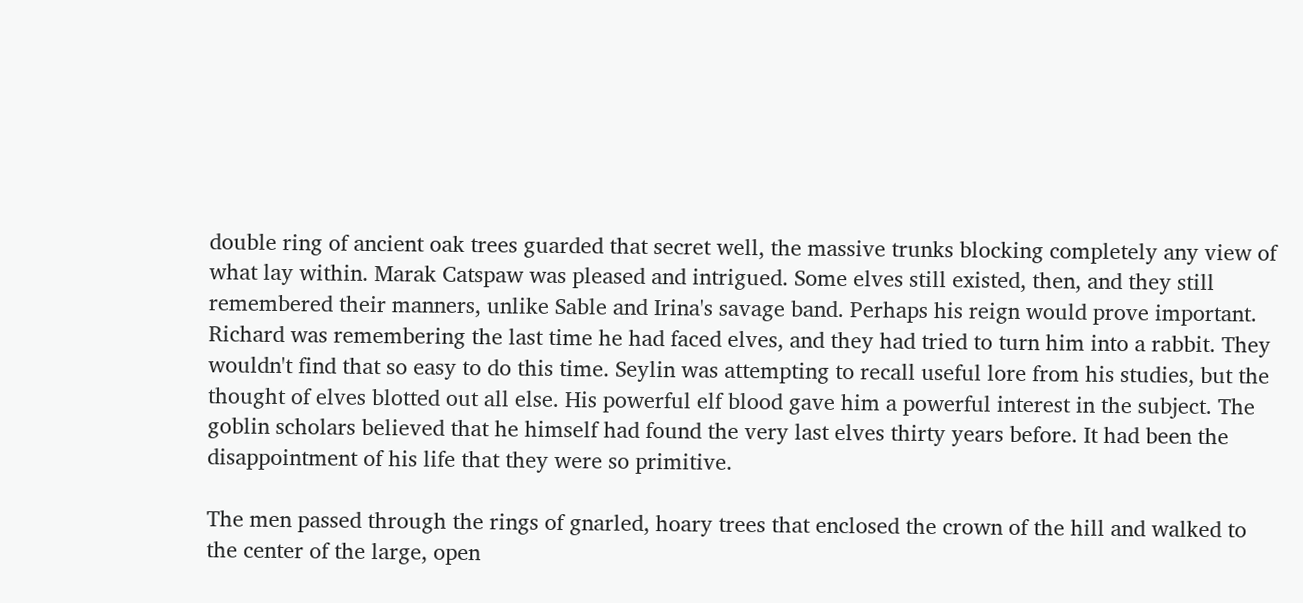double ring of ancient oak trees guarded that secret well, the massive trunks blocking completely any view of what lay within. Marak Catspaw was pleased and intrigued. Some elves still existed, then, and they still remembered their manners, unlike Sable and Irina's savage band. Perhaps his reign would prove important. Richard was remembering the last time he had faced elves, and they had tried to turn him into a rabbit. They wouldn't find that so easy to do this time. Seylin was attempting to recall useful lore from his studies, but the thought of elves blotted out all else. His powerful elf blood gave him a powerful interest in the subject. The goblin scholars believed that he himself had found the very last elves thirty years before. It had been the disappointment of his life that they were so primitive.

The men passed through the rings of gnarled, hoary trees that enclosed the crown of the hill and walked to the center of the large, open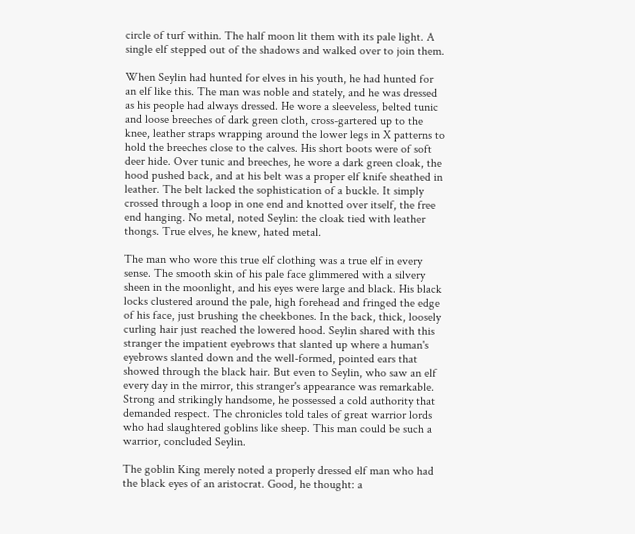circle of turf within. The half moon lit them with its pale light. A single elf stepped out of the shadows and walked over to join them.

When Seylin had hunted for elves in his youth, he had hunted for an elf like this. The man was noble and stately, and he was dressed as his people had always dressed. He wore a sleeveless, belted tunic and loose breeches of dark green cloth, cross-gartered up to the knee, leather straps wrapping around the lower legs in X patterns to hold the breeches close to the calves. His short boots were of soft deer hide. Over tunic and breeches, he wore a dark green cloak, the hood pushed back, and at his belt was a proper elf knife sheathed in leather. The belt lacked the sophistication of a buckle. It simply crossed through a loop in one end and knotted over itself, the free end hanging. No metal, noted Seylin: the cloak tied with leather thongs. True elves, he knew, hated metal.

The man who wore this true elf clothing was a true elf in every sense. The smooth skin of his pale face glimmered with a silvery sheen in the moonlight, and his eyes were large and black. His black locks clustered around the pale, high forehead and fringed the edge of his face, just brushing the cheekbones. In the back, thick, loosely curling hair just reached the lowered hood. Seylin shared with this stranger the impatient eyebrows that slanted up where a human's eyebrows slanted down and the well-formed, pointed ears that showed through the black hair. But even to Seylin, who saw an elf every day in the mirror, this stranger's appearance was remarkable. Strong and strikingly handsome, he possessed a cold authority that demanded respect. The chronicles told tales of great warrior lords who had slaughtered goblins like sheep. This man could be such a warrior, concluded Seylin.

The goblin King merely noted a properly dressed elf man who had the black eyes of an aristocrat. Good, he thought: a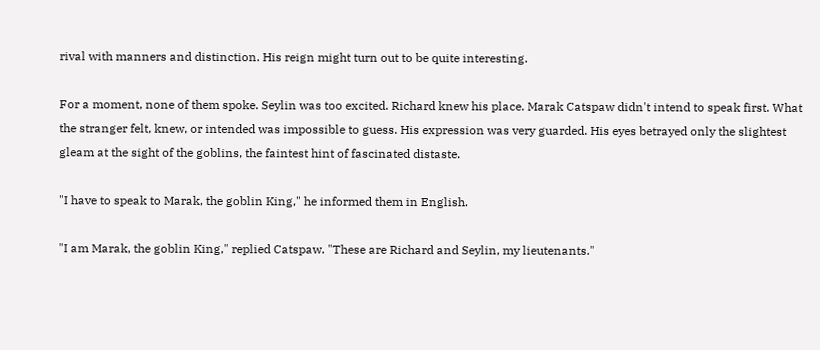rival with manners and distinction. His reign might turn out to be quite interesting.

For a moment, none of them spoke. Seylin was too excited. Richard knew his place. Marak Catspaw didn't intend to speak first. What the stranger felt, knew, or intended was impossible to guess. His expression was very guarded. His eyes betrayed only the slightest gleam at the sight of the goblins, the faintest hint of fascinated distaste.

"I have to speak to Marak, the goblin King," he informed them in English.

"I am Marak, the goblin King," replied Catspaw. "These are Richard and Seylin, my lieutenants."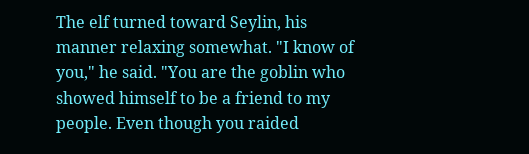The elf turned toward Seylin, his manner relaxing somewhat. "I know of you," he said. "You are the goblin who showed himself to be a friend to my people. Even though you raided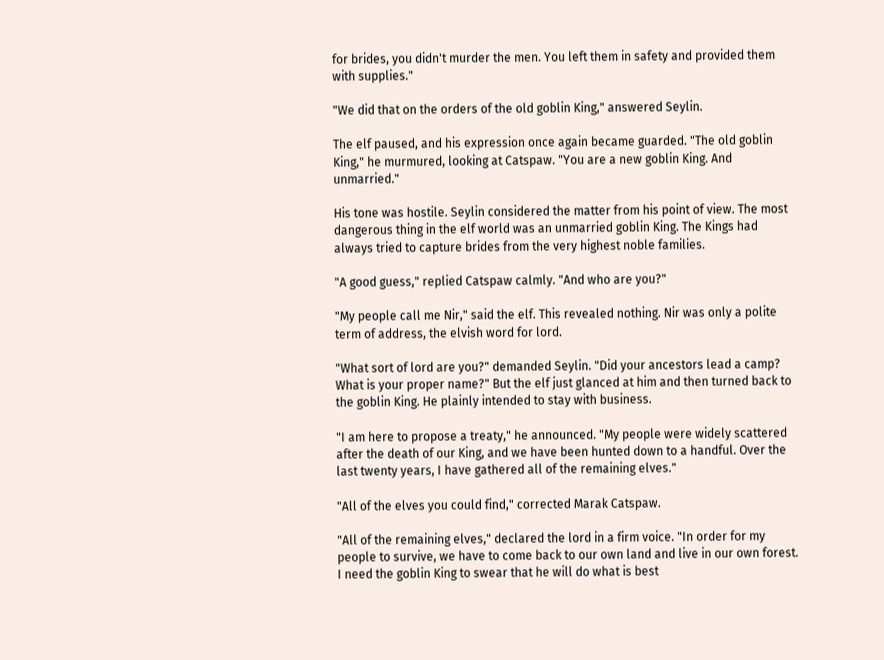for brides, you didn't murder the men. You left them in safety and provided them with supplies."

"We did that on the orders of the old goblin King," answered Seylin.

The elf paused, and his expression once again became guarded. "The old goblin King," he murmured, looking at Catspaw. "You are a new goblin King. And unmarried."

His tone was hostile. Seylin considered the matter from his point of view. The most dangerous thing in the elf world was an unmarried goblin King. The Kings had always tried to capture brides from the very highest noble families.

"A good guess," replied Catspaw calmly. "And who are you?"

"My people call me Nir," said the elf. This revealed nothing. Nir was only a polite term of address, the elvish word for lord.

"What sort of lord are you?" demanded Seylin. "Did your ancestors lead a camp? What is your proper name?" But the elf just glanced at him and then turned back to the goblin King. He plainly intended to stay with business.

"I am here to propose a treaty," he announced. "My people were widely scattered after the death of our King, and we have been hunted down to a handful. Over the last twenty years, I have gathered all of the remaining elves."

"All of the elves you could find," corrected Marak Catspaw.

"All of the remaining elves," declared the lord in a firm voice. "In order for my people to survive, we have to come back to our own land and live in our own forest. I need the goblin King to swear that he will do what is best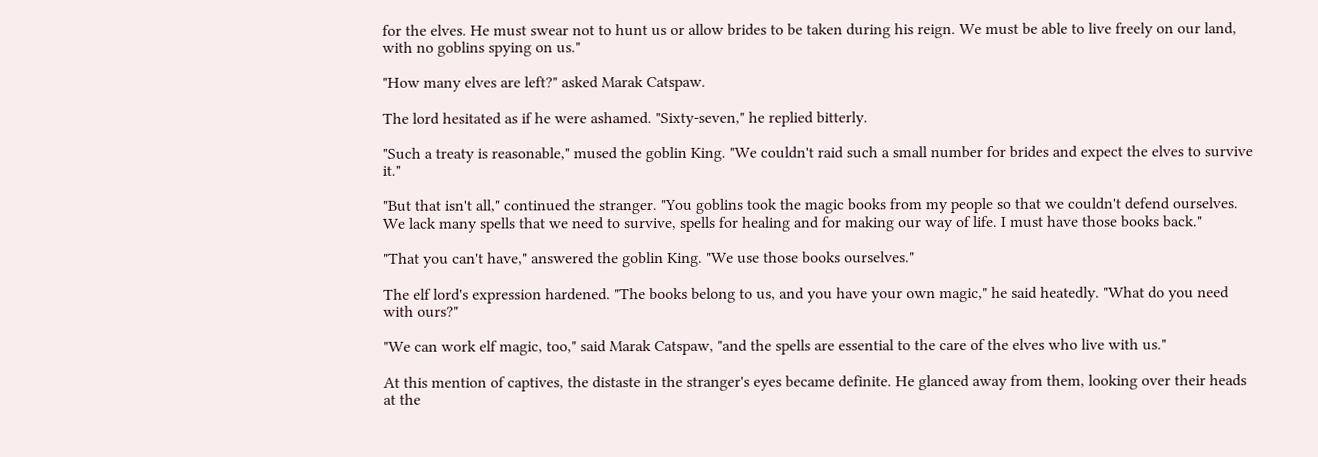for the elves. He must swear not to hunt us or allow brides to be taken during his reign. We must be able to live freely on our land, with no goblins spying on us."

"How many elves are left?" asked Marak Catspaw.

The lord hesitated as if he were ashamed. "Sixty-seven," he replied bitterly.

"Such a treaty is reasonable," mused the goblin King. "We couldn't raid such a small number for brides and expect the elves to survive it."

"But that isn't all," continued the stranger. "You goblins took the magic books from my people so that we couldn't defend ourselves. We lack many spells that we need to survive, spells for healing and for making our way of life. I must have those books back."

"That you can't have," answered the goblin King. "We use those books ourselves."

The elf lord's expression hardened. "The books belong to us, and you have your own magic," he said heatedly. "What do you need with ours?"

"We can work elf magic, too," said Marak Catspaw, "and the spells are essential to the care of the elves who live with us."

At this mention of captives, the distaste in the stranger's eyes became definite. He glanced away from them, looking over their heads at the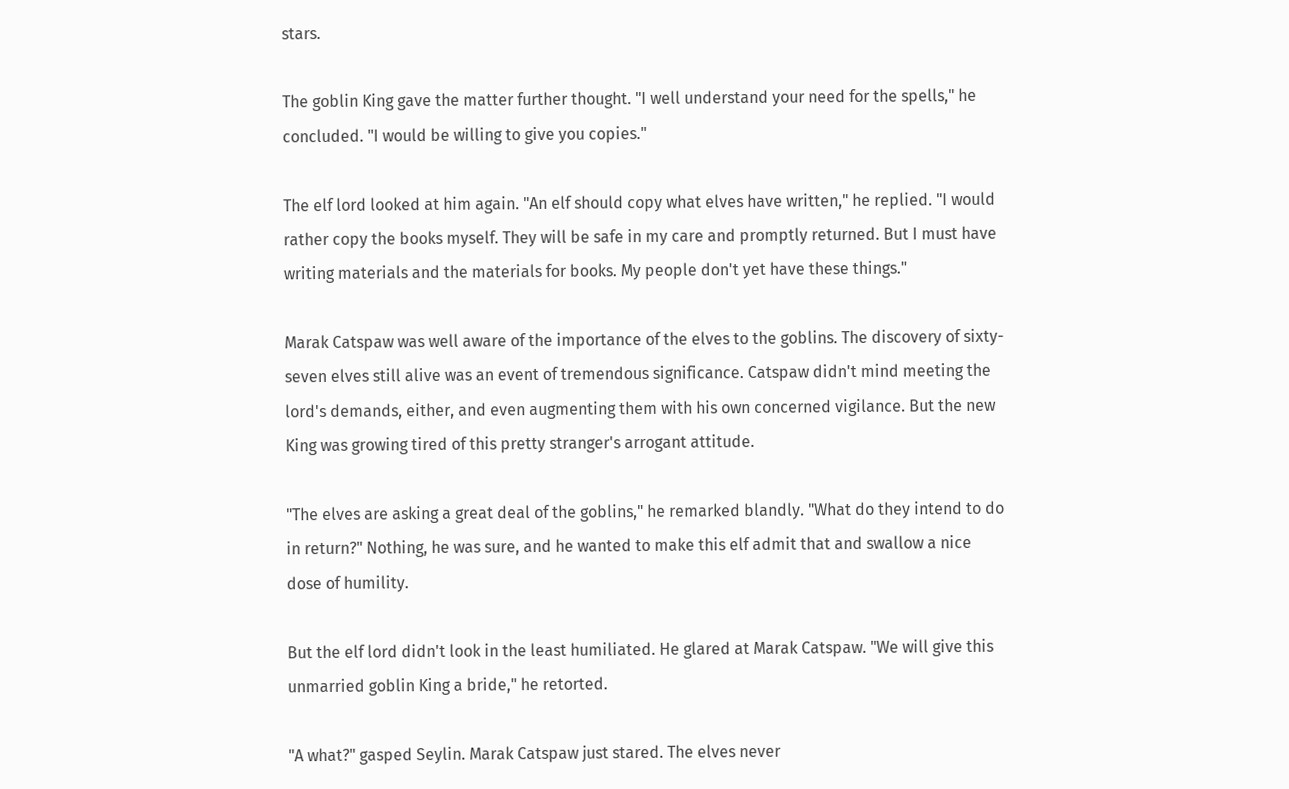stars.

The goblin King gave the matter further thought. "I well understand your need for the spells," he concluded. "I would be willing to give you copies."

The elf lord looked at him again. "An elf should copy what elves have written," he replied. "I would rather copy the books myself. They will be safe in my care and promptly returned. But I must have writing materials and the materials for books. My people don't yet have these things."

Marak Catspaw was well aware of the importance of the elves to the goblins. The discovery of sixty-seven elves still alive was an event of tremendous significance. Catspaw didn't mind meeting the lord's demands, either, and even augmenting them with his own concerned vigilance. But the new King was growing tired of this pretty stranger's arrogant attitude.

"The elves are asking a great deal of the goblins," he remarked blandly. "What do they intend to do in return?" Nothing, he was sure, and he wanted to make this elf admit that and swallow a nice dose of humility.

But the elf lord didn't look in the least humiliated. He glared at Marak Catspaw. "We will give this unmarried goblin King a bride," he retorted.

"A what?" gasped Seylin. Marak Catspaw just stared. The elves never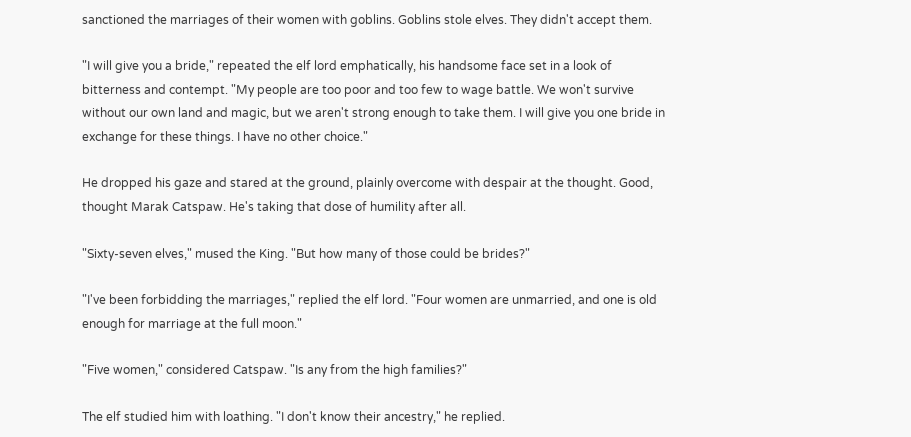sanctioned the marriages of their women with goblins. Goblins stole elves. They didn't accept them.

"I will give you a bride," repeated the elf lord emphatically, his handsome face set in a look of bitterness and contempt. "My people are too poor and too few to wage battle. We won't survive without our own land and magic, but we aren't strong enough to take them. I will give you one bride in exchange for these things. I have no other choice."

He dropped his gaze and stared at the ground, plainly overcome with despair at the thought. Good, thought Marak Catspaw. He's taking that dose of humility after all.

"Sixty-seven elves," mused the King. "But how many of those could be brides?"

"I've been forbidding the marriages," replied the elf lord. "Four women are unmarried, and one is old enough for marriage at the full moon."

"Five women," considered Catspaw. "Is any from the high families?"

The elf studied him with loathing. "I don't know their ancestry," he replied.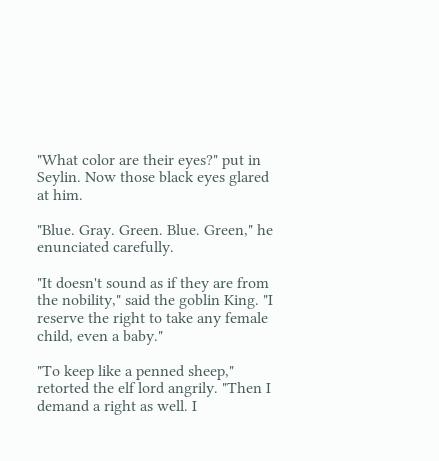"What color are their eyes?" put in Seylin. Now those black eyes glared at him.

"Blue. Gray. Green. Blue. Green," he enunciated carefully.

"It doesn't sound as if they are from the nobility," said the goblin King. "I reserve the right to take any female child, even a baby."

"To keep like a penned sheep," retorted the elf lord angrily. "Then I demand a right as well. I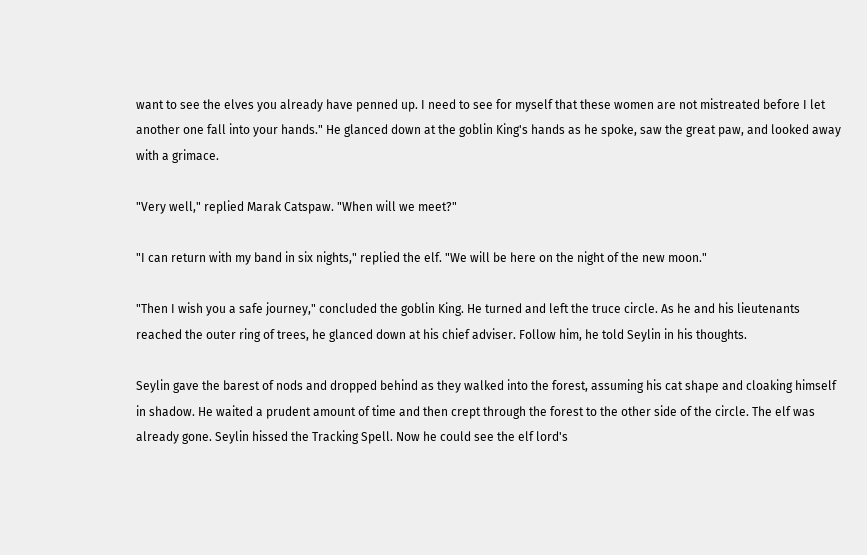want to see the elves you already have penned up. I need to see for myself that these women are not mistreated before I let another one fall into your hands." He glanced down at the goblin King's hands as he spoke, saw the great paw, and looked away with a grimace.

"Very well," replied Marak Catspaw. "When will we meet?"

"I can return with my band in six nights," replied the elf. "We will be here on the night of the new moon."

"Then I wish you a safe journey," concluded the goblin King. He turned and left the truce circle. As he and his lieutenants reached the outer ring of trees, he glanced down at his chief adviser. Follow him, he told Seylin in his thoughts.

Seylin gave the barest of nods and dropped behind as they walked into the forest, assuming his cat shape and cloaking himself in shadow. He waited a prudent amount of time and then crept through the forest to the other side of the circle. The elf was already gone. Seylin hissed the Tracking Spell. Now he could see the elf lord's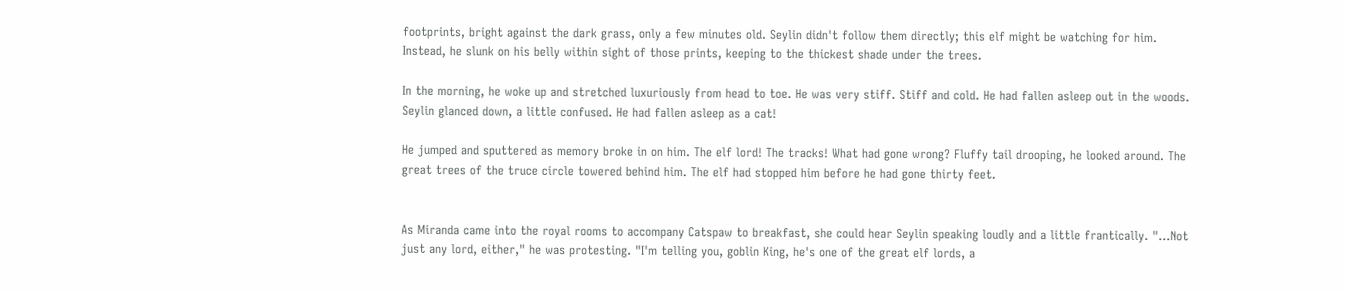footprints, bright against the dark grass, only a few minutes old. Seylin didn't follow them directly; this elf might be watching for him. Instead, he slunk on his belly within sight of those prints, keeping to the thickest shade under the trees.

In the morning, he woke up and stretched luxuriously from head to toe. He was very stiff. Stiff and cold. He had fallen asleep out in the woods. Seylin glanced down, a little confused. He had fallen asleep as a cat!

He jumped and sputtered as memory broke in on him. The elf lord! The tracks! What had gone wrong? Fluffy tail drooping, he looked around. The great trees of the truce circle towered behind him. The elf had stopped him before he had gone thirty feet.


As Miranda came into the royal rooms to accompany Catspaw to breakfast, she could hear Seylin speaking loudly and a little frantically. "…Not just any lord, either," he was protesting. "I'm telling you, goblin King, he's one of the great elf lords, a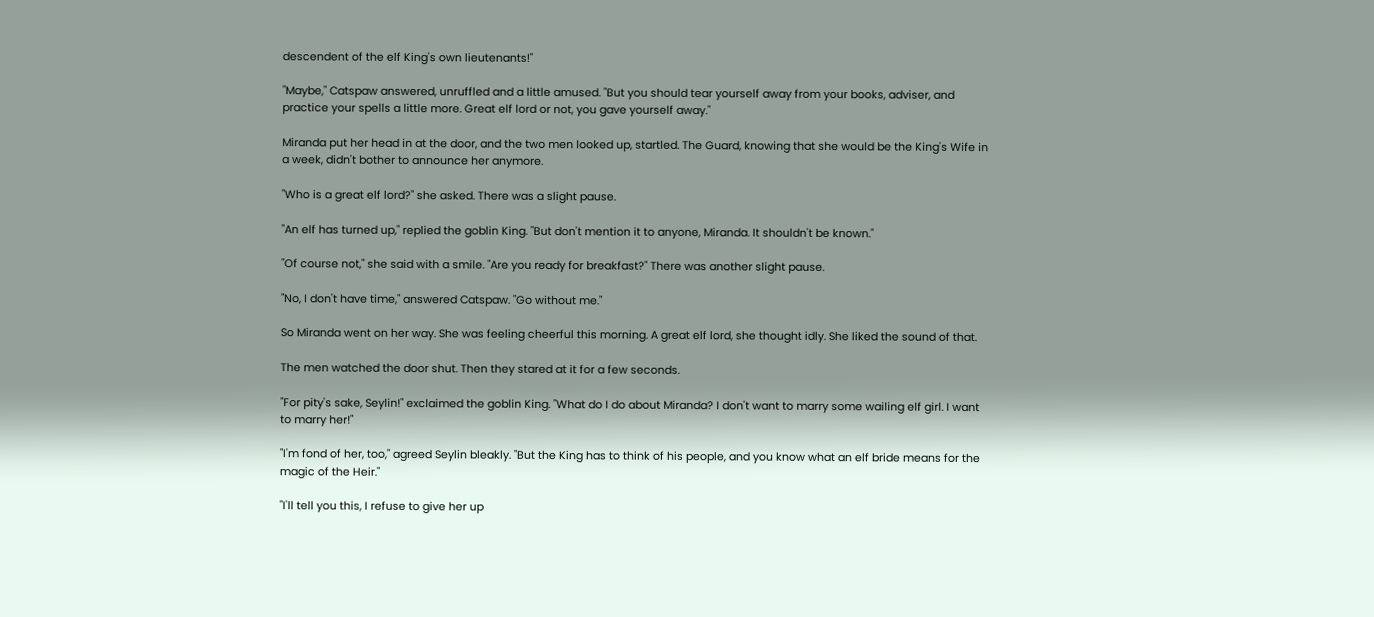descendent of the elf King's own lieutenants!"

"Maybe," Catspaw answered, unruffled and a little amused. "But you should tear yourself away from your books, adviser, and practice your spells a little more. Great elf lord or not, you gave yourself away."

Miranda put her head in at the door, and the two men looked up, startled. The Guard, knowing that she would be the King's Wife in a week, didn't bother to announce her anymore.

"Who is a great elf lord?" she asked. There was a slight pause.

"An elf has turned up," replied the goblin King. "But don't mention it to anyone, Miranda. It shouldn't be known."

"Of course not," she said with a smile. "Are you ready for breakfast?" There was another slight pause.

"No, I don't have time," answered Catspaw. "Go without me."

So Miranda went on her way. She was feeling cheerful this morning. A great elf lord, she thought idly. She liked the sound of that.

The men watched the door shut. Then they stared at it for a few seconds.

"For pity's sake, Seylin!" exclaimed the goblin King. "What do I do about Miranda? I don't want to marry some wailing elf girl. I want to marry her!"

"I'm fond of her, too," agreed Seylin bleakly. "But the King has to think of his people, and you know what an elf bride means for the magic of the Heir."

"I'll tell you this, I refuse to give her up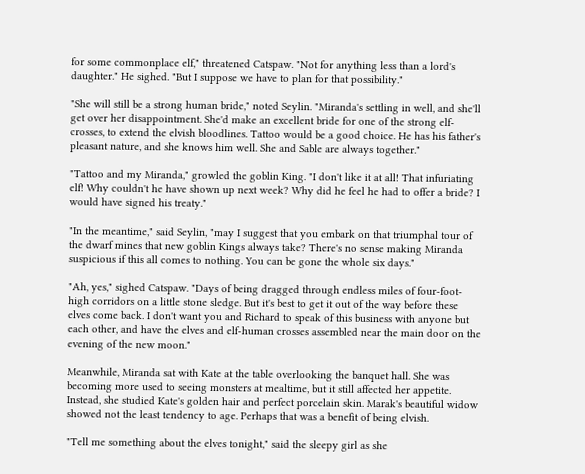for some commonplace elf," threatened Catspaw. "Not for anything less than a lord's daughter." He sighed. "But I suppose we have to plan for that possibility."

"She will still be a strong human bride," noted Seylin. "Miranda's settling in well, and she'll get over her disappointment. She'd make an excellent bride for one of the strong elf-crosses, to extend the elvish bloodlines. Tattoo would be a good choice. He has his father's pleasant nature, and she knows him well. She and Sable are always together."

"Tattoo and my Miranda," growled the goblin King. "I don't like it at all! That infuriating elf! Why couldn't he have shown up next week? Why did he feel he had to offer a bride? I would have signed his treaty."

"In the meantime," said Seylin, "may I suggest that you embark on that triumphal tour of the dwarf mines that new goblin Kings always take? There's no sense making Miranda suspicious if this all comes to nothing. You can be gone the whole six days."

"Ah, yes," sighed Catspaw. "Days of being dragged through endless miles of four-foot-high corridors on a little stone sledge. But it's best to get it out of the way before these elves come back. I don't want you and Richard to speak of this business with anyone but each other, and have the elves and elf-human crosses assembled near the main door on the evening of the new moon."

Meanwhile, Miranda sat with Kate at the table overlooking the banquet hall. She was becoming more used to seeing monsters at mealtime, but it still affected her appetite. Instead, she studied Kate's golden hair and perfect porcelain skin. Marak's beautiful widow showed not the least tendency to age. Perhaps that was a benefit of being elvish.

"Tell me something about the elves tonight," said the sleepy girl as she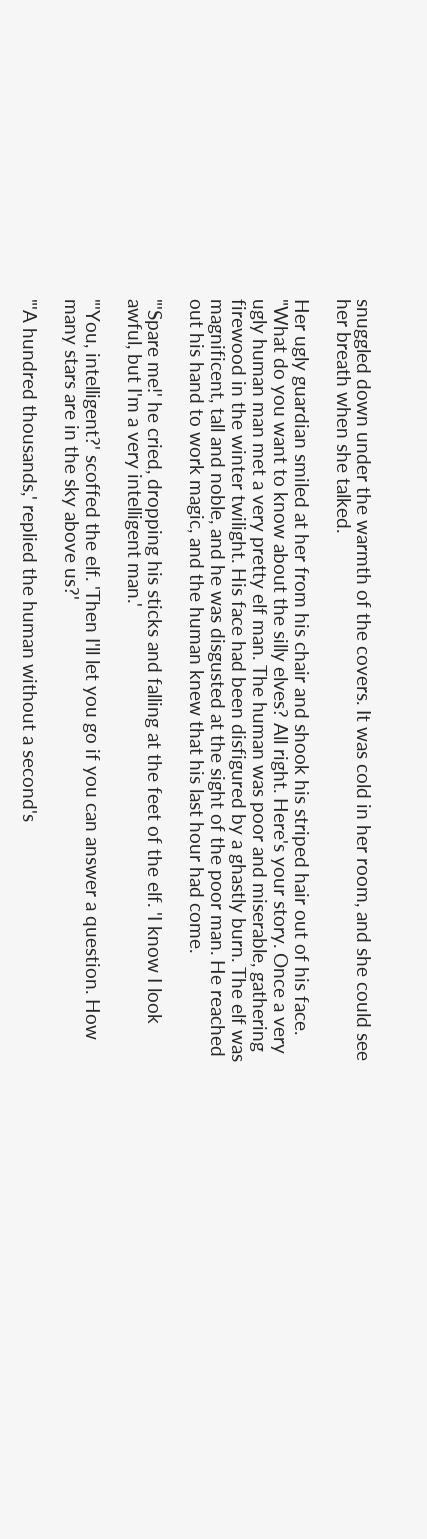snuggled down under the warmth of the covers. It was cold in her room, and she could see her breath when she talked.

Her ugly guardian smiled at her from his chair and shook his striped hair out of his face. "What do you want to know about the silly elves? All right. Here's your story. Once a very ugly human man met a very pretty elf man. The human was poor and miserable, gathering firewood in the winter twilight. His face had been disfigured by a ghastly burn. The elf was magnificent, tall and noble, and he was disgusted at the sight of the poor man. He reached out his hand to work magic, and the human knew that his last hour had come.

"'Spare me!' he cried, dropping his sticks and falling at the feet of the elf. 'I know I look awful, but I'm a very intelligent man.'

"'You, intelligent?' scoffed the elf. 'Then I'll let you go if you can answer a question. How many stars are in the sky above us?'

"'A hundred thousands,' replied the human without a second's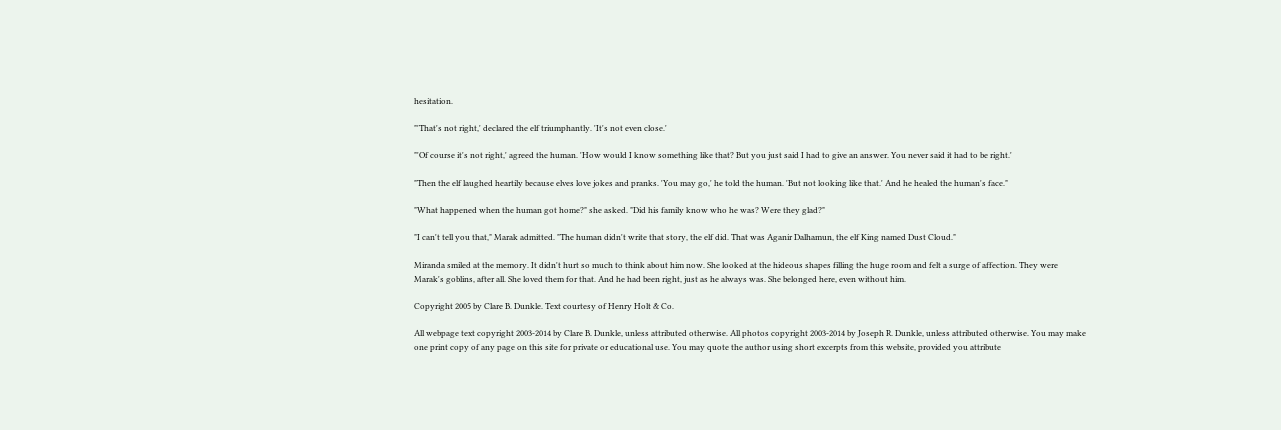hesitation.

"'That's not right,' declared the elf triumphantly. 'It's not even close.'

"'Of course it's not right,' agreed the human. 'How would I know something like that? But you just said I had to give an answer. You never said it had to be right.'

"Then the elf laughed heartily because elves love jokes and pranks. 'You may go,' he told the human. 'But not looking like that.' And he healed the human's face."

"What happened when the human got home?" she asked. "Did his family know who he was? Were they glad?"

"I can't tell you that," Marak admitted. "The human didn't write that story, the elf did. That was Aganir Dalhamun, the elf King named Dust Cloud."

Miranda smiled at the memory. It didn't hurt so much to think about him now. She looked at the hideous shapes filling the huge room and felt a surge of affection. They were Marak's goblins, after all. She loved them for that. And he had been right, just as he always was. She belonged here, even without him.

Copyright 2005 by Clare B. Dunkle. Text courtesy of Henry Holt & Co.

All webpage text copyright 2003-2014 by Clare B. Dunkle, unless attributed otherwise. All photos copyright 2003-2014 by Joseph R. Dunkle, unless attributed otherwise. You may make one print copy of any page on this site for private or educational use. You may quote the author using short excerpts from this website, provided you attribute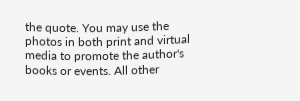the quote. You may use the photos in both print and virtual media to promote the author's books or events. All other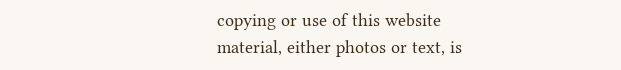copying or use of this website material, either photos or text, is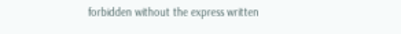forbidden without the express written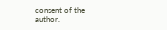consent of the author.